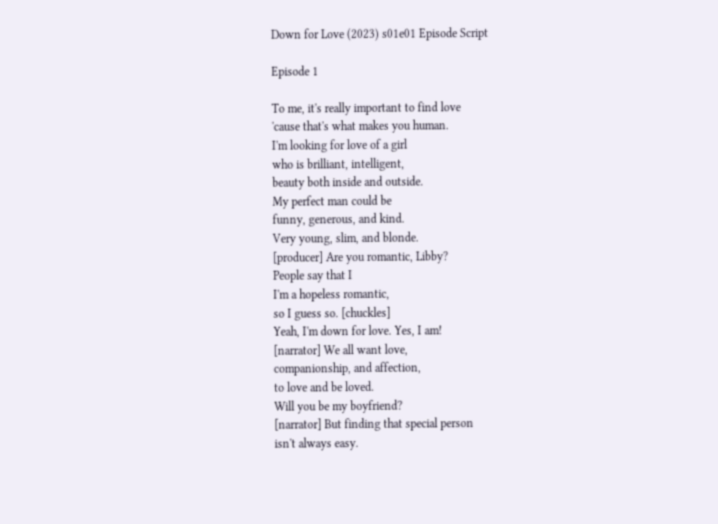Down for Love (2023) s01e01 Episode Script

Episode 1

To me, it's really important to find love
'cause that's what makes you human.
I'm looking for love of a girl
who is brilliant, intelligent,
beauty both inside and outside.
My perfect man could be
funny, generous, and kind.
Very young, slim, and blonde.
[producer] Are you romantic, Libby?
People say that I
I'm a hopeless romantic,
so I guess so. [chuckles]
Yeah, I'm down for love. Yes, I am!
[narrator] We all want love,
companionship, and affection,
to love and be loved.
Will you be my boyfriend?
[narrator] But finding that special person
isn't always easy.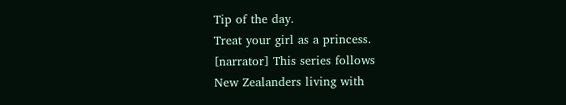Tip of the day.
Treat your girl as a princess.
[narrator] This series follows
New Zealanders living with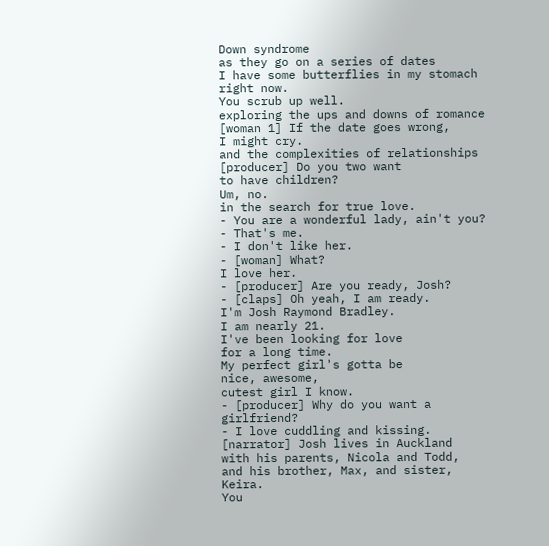Down syndrome
as they go on a series of dates
I have some butterflies in my stomach
right now.
You scrub up well.
exploring the ups and downs of romance
[woman 1] If the date goes wrong,
I might cry.
and the complexities of relationships
[producer] Do you two want
to have children?
Um, no.
in the search for true love.
- You are a wonderful lady, ain't you?
- That's me.
- I don't like her.
- [woman] What?
I love her.
- [producer] Are you ready, Josh?
- [claps] Oh yeah, I am ready.
I'm Josh Raymond Bradley.
I am nearly 21.
I've been looking for love
for a long time.
My perfect girl's gotta be
nice, awesome,
cutest girl I know.
- [producer] Why do you want a girlfriend?
- I love cuddling and kissing.
[narrator] Josh lives in Auckland
with his parents, Nicola and Todd,
and his brother, Max, and sister, Keira.
You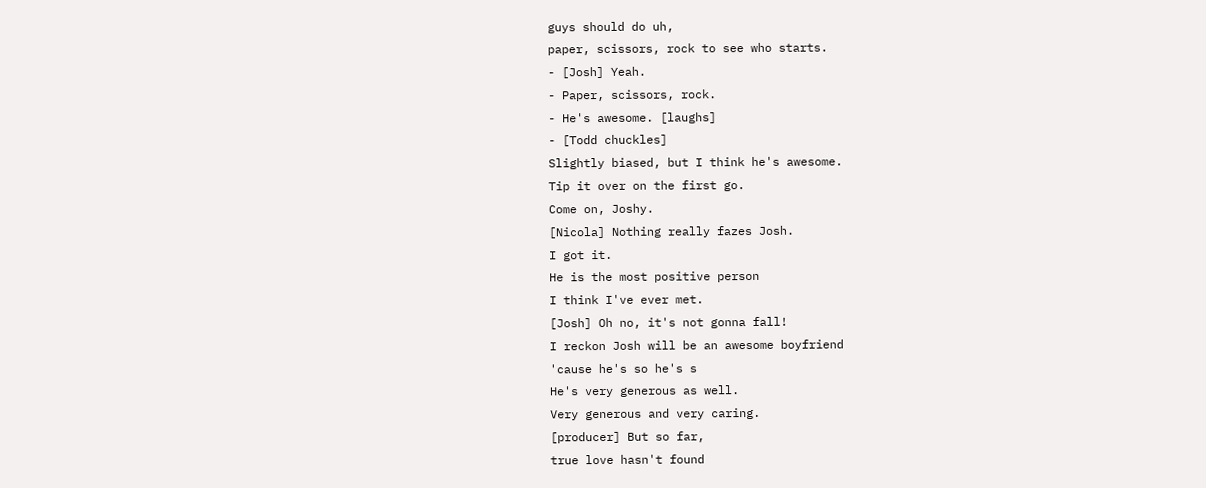guys should do uh,
paper, scissors, rock to see who starts.
- [Josh] Yeah.
- Paper, scissors, rock.
- He's awesome. [laughs]
- [Todd chuckles]
Slightly biased, but I think he's awesome.
Tip it over on the first go.
Come on, Joshy.
[Nicola] Nothing really fazes Josh.
I got it.
He is the most positive person
I think I've ever met.
[Josh] Oh no, it's not gonna fall!
I reckon Josh will be an awesome boyfriend
'cause he's so he's s
He's very generous as well.
Very generous and very caring.
[producer] But so far,
true love hasn't found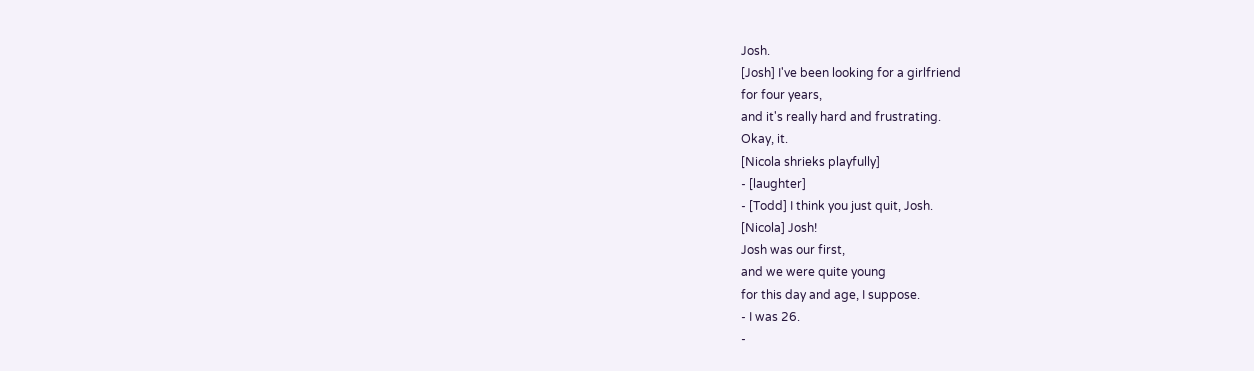Josh.
[Josh] I've been looking for a girlfriend
for four years,
and it's really hard and frustrating.
Okay, it.
[Nicola shrieks playfully]
- [laughter]
- [Todd] I think you just quit, Josh.
[Nicola] Josh!
Josh was our first,
and we were quite young
for this day and age, I suppose.
- I was 26.
-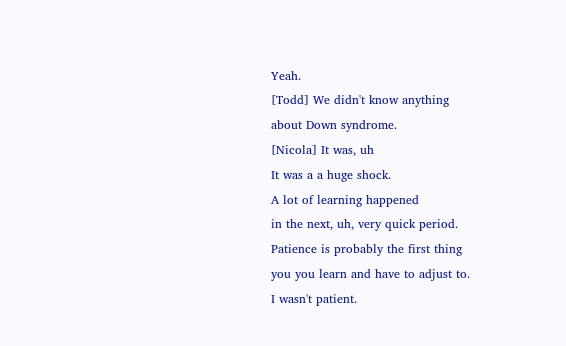Yeah.
[Todd] We didn't know anything
about Down syndrome.
[Nicola] It was, uh
It was a a huge shock.
A lot of learning happened
in the next, uh, very quick period.
Patience is probably the first thing
you you learn and have to adjust to.
I wasn't patient.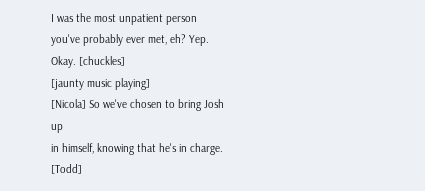I was the most unpatient person
you've probably ever met, eh? Yep.
Okay. [chuckles]
[jaunty music playing]
[Nicola] So we've chosen to bring Josh up
in himself, knowing that he's in charge.
[Todd]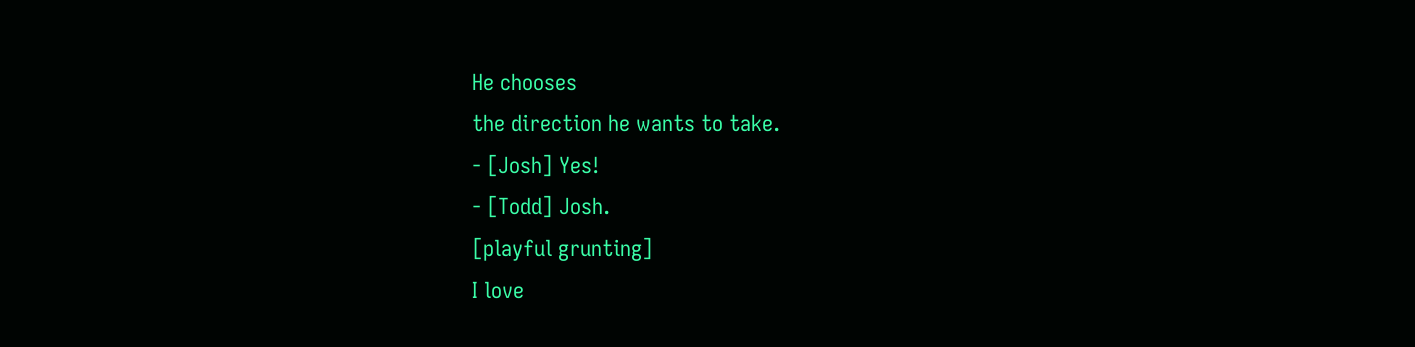He chooses
the direction he wants to take.
- [Josh] Yes!
- [Todd] Josh.
[playful grunting]
I love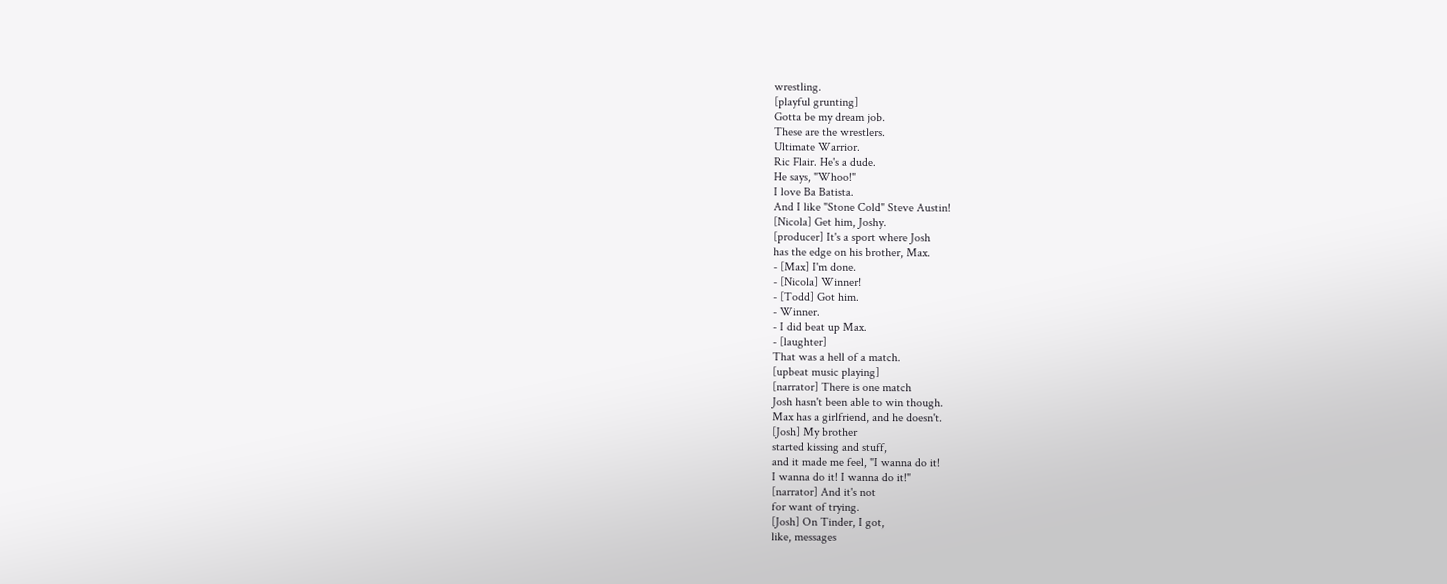wrestling.
[playful grunting]
Gotta be my dream job.
These are the wrestlers.
Ultimate Warrior.
Ric Flair. He's a dude.
He says, "Whoo!"
I love Ba Batista.
And I like "Stone Cold" Steve Austin!
[Nicola] Get him, Joshy.
[producer] It's a sport where Josh
has the edge on his brother, Max.
- [Max] I'm done.
- [Nicola] Winner!
- [Todd] Got him.
- Winner.
- I did beat up Max.
- [laughter]
That was a hell of a match.
[upbeat music playing]
[narrator] There is one match
Josh hasn't been able to win though.
Max has a girlfriend, and he doesn't.
[Josh] My brother
started kissing and stuff,
and it made me feel, "I wanna do it!
I wanna do it! I wanna do it!"
[narrator] And it's not
for want of trying.
[Josh] On Tinder, I got,
like, messages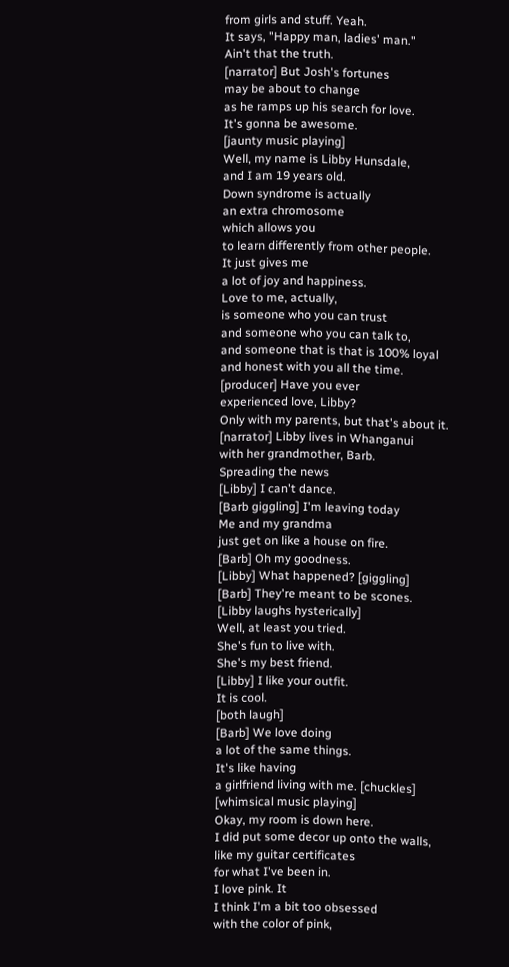from girls and stuff. Yeah.
It says, "Happy man, ladies' man."
Ain't that the truth.
[narrator] But Josh's fortunes
may be about to change
as he ramps up his search for love.
It's gonna be awesome.
[jaunty music playing]
Well, my name is Libby Hunsdale,
and I am 19 years old.
Down syndrome is actually
an extra chromosome
which allows you
to learn differently from other people.
It just gives me
a lot of joy and happiness.
Love to me, actually,
is someone who you can trust
and someone who you can talk to,
and someone that is that is 100% loyal
and honest with you all the time.
[producer] Have you ever
experienced love, Libby?
Only with my parents, but that's about it.
[narrator] Libby lives in Whanganui
with her grandmother, Barb.
Spreading the news
[Libby] I can't dance.
[Barb giggling] I'm leaving today
Me and my grandma
just get on like a house on fire.
[Barb] Oh my goodness.
[Libby] What happened? [giggling]
[Barb] They're meant to be scones.
[Libby laughs hysterically]
Well, at least you tried.
She's fun to live with.
She's my best friend.
[Libby] I like your outfit.
It is cool.
[both laugh]
[Barb] We love doing
a lot of the same things.
It's like having
a girlfriend living with me. [chuckles]
[whimsical music playing]
Okay, my room is down here.
I did put some decor up onto the walls,
like my guitar certificates
for what I've been in.
I love pink. It
I think I'm a bit too obsessed
with the color of pink,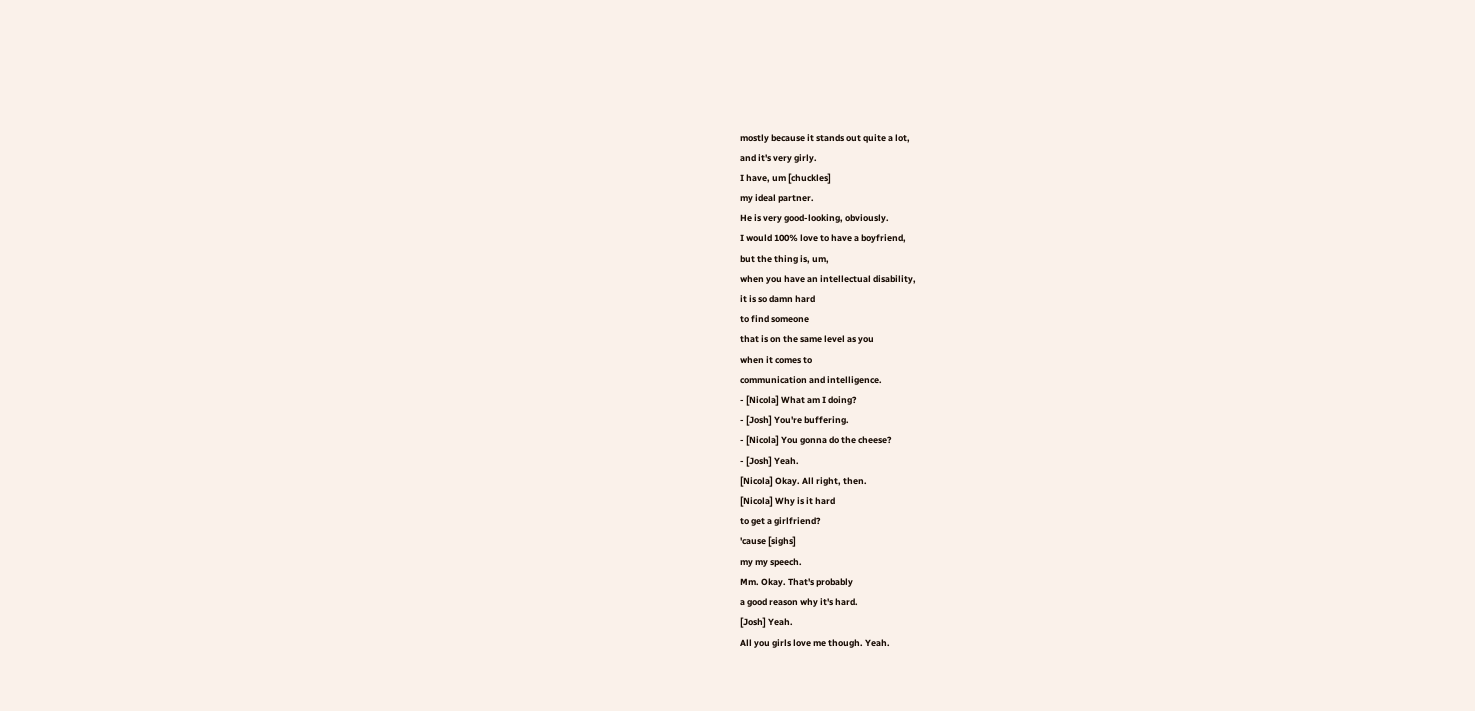mostly because it stands out quite a lot,
and it's very girly.
I have, um [chuckles]
my ideal partner.
He is very good-looking, obviously.
I would 100% love to have a boyfriend,
but the thing is, um,
when you have an intellectual disability,
it is so damn hard
to find someone
that is on the same level as you
when it comes to
communication and intelligence.
- [Nicola] What am I doing?
- [Josh] You're buffering.
- [Nicola] You gonna do the cheese?
- [Josh] Yeah.
[Nicola] Okay. All right, then.
[Nicola] Why is it hard
to get a girlfriend?
'cause [sighs]
my my speech.
Mm. Okay. That's probably
a good reason why it's hard.
[Josh] Yeah.
All you girls love me though. Yeah.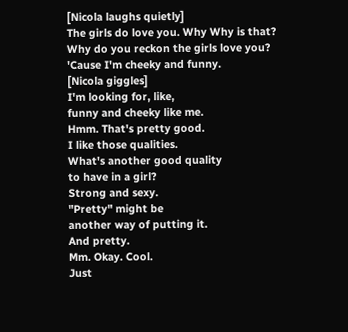[Nicola laughs quietly]
The girls do love you. Why Why is that?
Why do you reckon the girls love you?
'Cause I'm cheeky and funny.
[Nicola giggles]
I'm looking for, like,
funny and cheeky like me.
Hmm. That's pretty good.
I like those qualities.
What's another good quality
to have in a girl?
Strong and sexy.
"Pretty" might be
another way of putting it.
And pretty.
Mm. Okay. Cool.
Just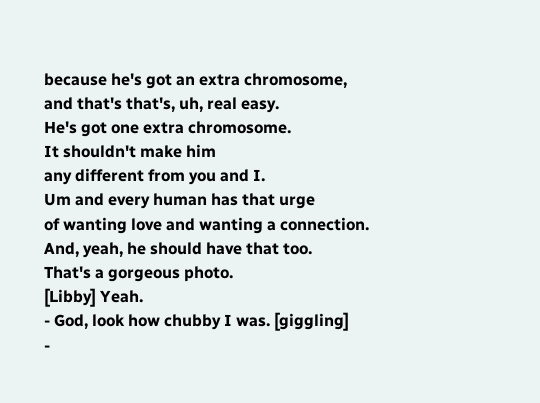because he's got an extra chromosome,
and that's that's, uh, real easy.
He's got one extra chromosome.
It shouldn't make him
any different from you and I.
Um and every human has that urge
of wanting love and wanting a connection.
And, yeah, he should have that too.
That's a gorgeous photo.
[Libby] Yeah.
- God, look how chubby I was. [giggling]
-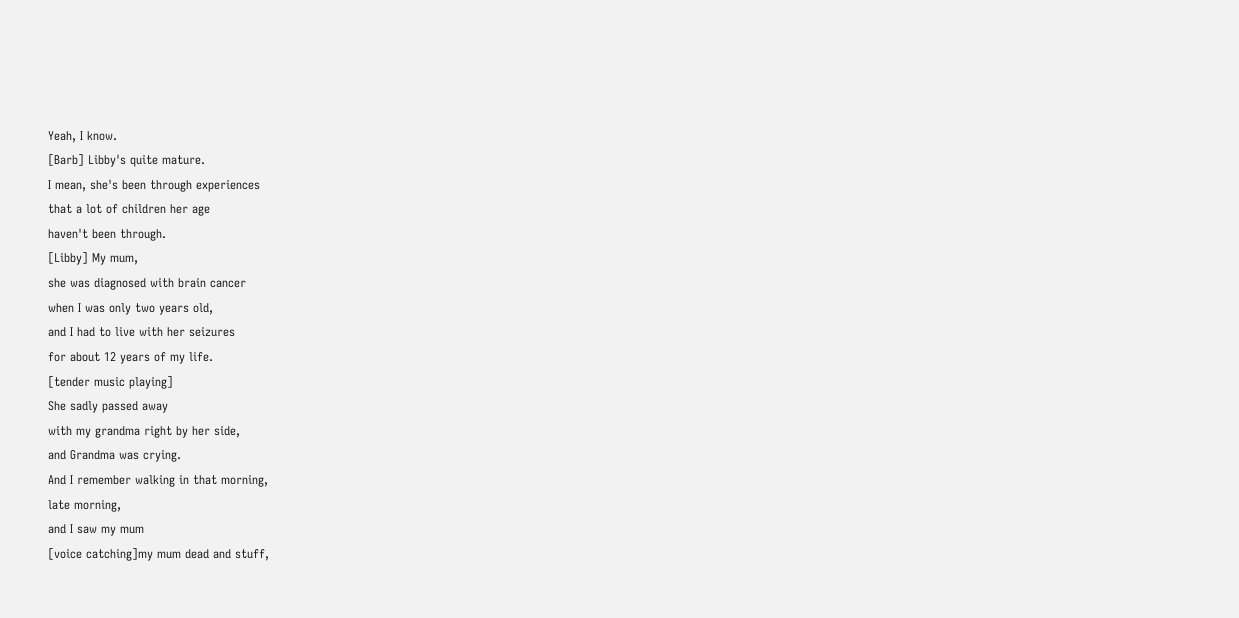Yeah, I know.
[Barb] Libby's quite mature.
I mean, she's been through experiences
that a lot of children her age
haven't been through.
[Libby] My mum,
she was diagnosed with brain cancer
when I was only two years old,
and I had to live with her seizures
for about 12 years of my life.
[tender music playing]
She sadly passed away
with my grandma right by her side,
and Grandma was crying.
And I remember walking in that morning,
late morning,
and I saw my mum
[voice catching]my mum dead and stuff,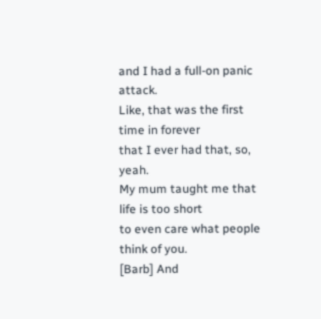and I had a full-on panic attack.
Like, that was the first time in forever
that I ever had that, so, yeah.
My mum taught me that life is too short
to even care what people think of you.
[Barb] And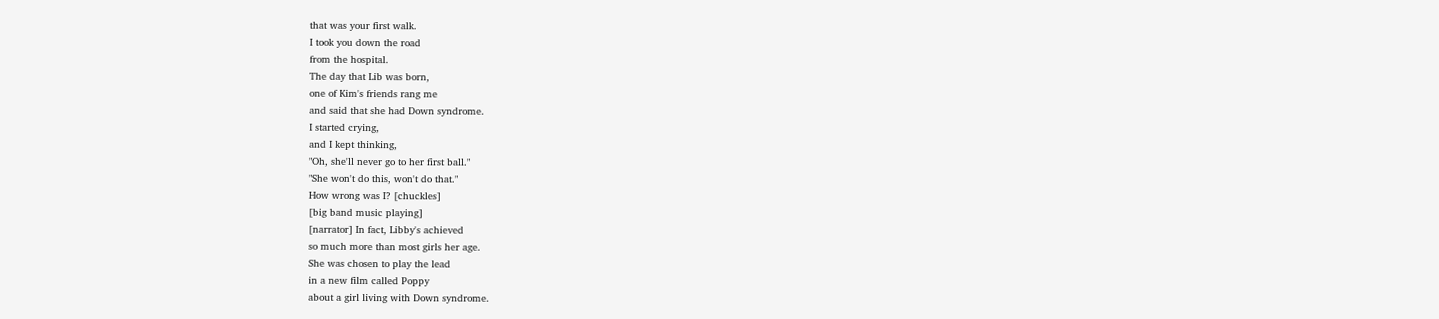that was your first walk.
I took you down the road
from the hospital.
The day that Lib was born,
one of Kim's friends rang me
and said that she had Down syndrome.
I started crying,
and I kept thinking,
"Oh, she'll never go to her first ball."
"She won't do this, won't do that."
How wrong was I? [chuckles]
[big band music playing]
[narrator] In fact, Libby's achieved
so much more than most girls her age.
She was chosen to play the lead
in a new film called Poppy
about a girl living with Down syndrome.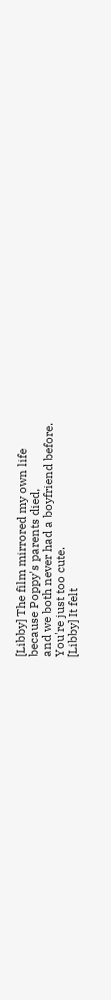[Libby] The film mirrored my own life
because Poppy's parents died,
and we both never had a boyfriend before.
You're just too cute.
[Libby] It felt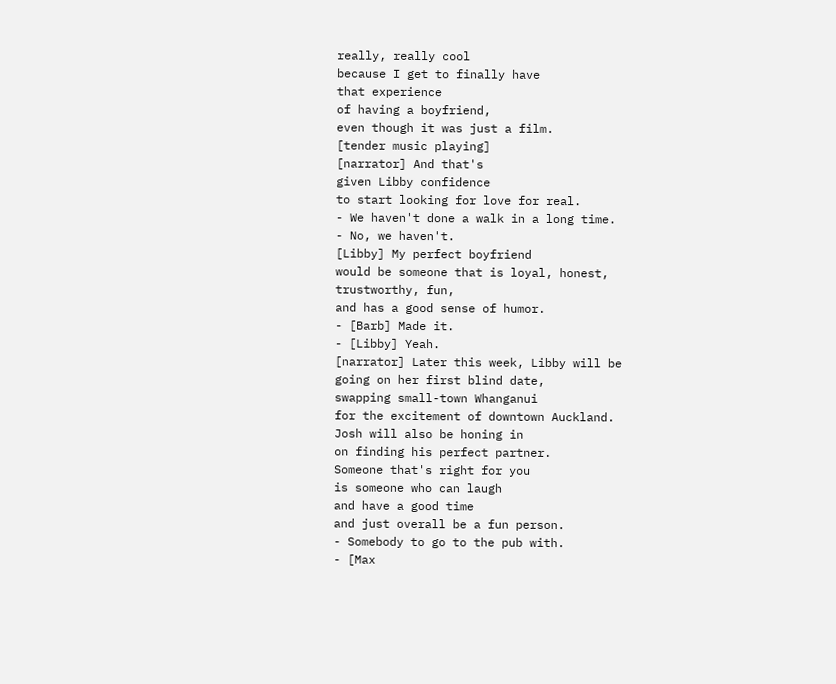really, really cool
because I get to finally have
that experience
of having a boyfriend,
even though it was just a film.
[tender music playing]
[narrator] And that's
given Libby confidence
to start looking for love for real.
- We haven't done a walk in a long time.
- No, we haven't.
[Libby] My perfect boyfriend
would be someone that is loyal, honest,
trustworthy, fun,
and has a good sense of humor.
- [Barb] Made it.
- [Libby] Yeah.
[narrator] Later this week, Libby will be
going on her first blind date,
swapping small-town Whanganui
for the excitement of downtown Auckland.
Josh will also be honing in
on finding his perfect partner.
Someone that's right for you
is someone who can laugh
and have a good time
and just overall be a fun person.
- Somebody to go to the pub with.
- [Max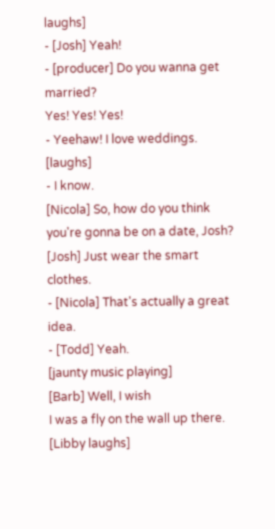laughs]
- [Josh] Yeah!
- [producer] Do you wanna get married?
Yes! Yes! Yes!
- Yeehaw! I love weddings. [laughs]
- I know.
[Nicola] So, how do you think
you're gonna be on a date, Josh?
[Josh] Just wear the smart clothes.
- [Nicola] That's actually a great idea.
- [Todd] Yeah.
[jaunty music playing]
[Barb] Well, I wish
I was a fly on the wall up there.
[Libby laughs]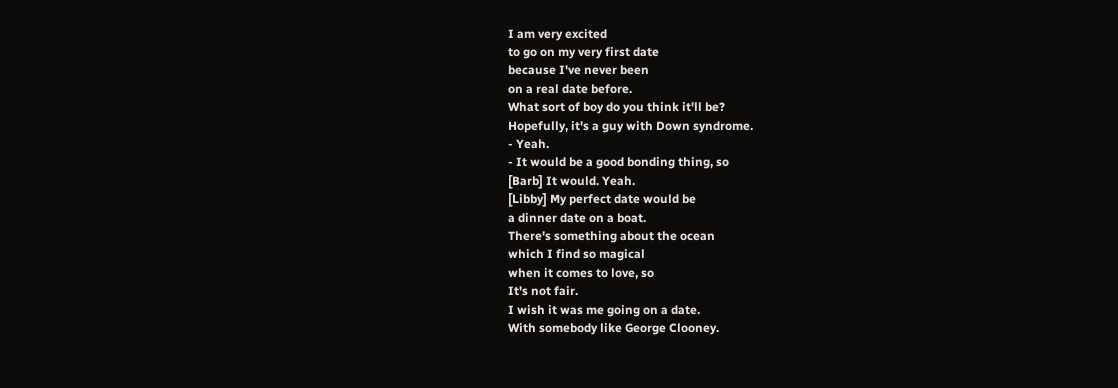I am very excited
to go on my very first date
because I've never been
on a real date before.
What sort of boy do you think it'll be?
Hopefully, it's a guy with Down syndrome.
- Yeah.
- It would be a good bonding thing, so
[Barb] It would. Yeah.
[Libby] My perfect date would be
a dinner date on a boat.
There's something about the ocean
which I find so magical
when it comes to love, so
It's not fair.
I wish it was me going on a date.
With somebody like George Clooney.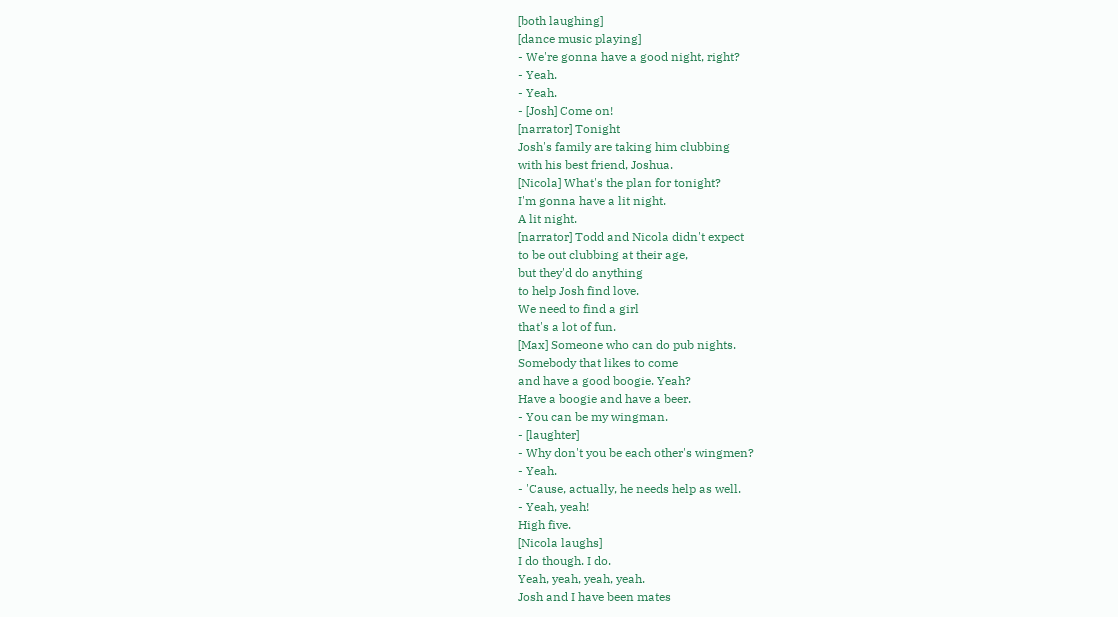[both laughing]
[dance music playing]
- We're gonna have a good night, right?
- Yeah.
- Yeah.
- [Josh] Come on!
[narrator] Tonight
Josh's family are taking him clubbing
with his best friend, Joshua.
[Nicola] What's the plan for tonight?
I'm gonna have a lit night.
A lit night.
[narrator] Todd and Nicola didn't expect
to be out clubbing at their age,
but they'd do anything
to help Josh find love.
We need to find a girl
that's a lot of fun.
[Max] Someone who can do pub nights.
Somebody that likes to come
and have a good boogie. Yeah?
Have a boogie and have a beer.
- You can be my wingman.
- [laughter]
- Why don't you be each other's wingmen?
- Yeah.
- 'Cause, actually, he needs help as well.
- Yeah, yeah!
High five.
[Nicola laughs]
I do though. I do.
Yeah, yeah, yeah, yeah.
Josh and I have been mates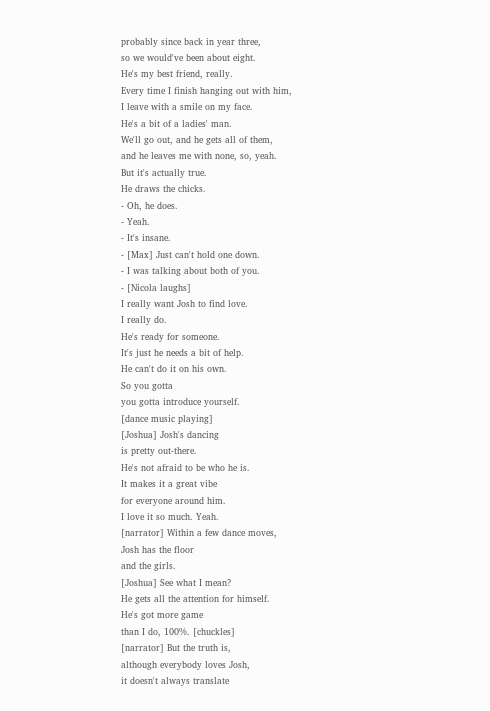probably since back in year three,
so we would've been about eight.
He's my best friend, really.
Every time I finish hanging out with him,
I leave with a smile on my face.
He's a bit of a ladies' man.
We'll go out, and he gets all of them,
and he leaves me with none, so, yeah.
But it's actually true.
He draws the chicks.
- Oh, he does.
- Yeah.
- It's insane.
- [Max] Just can't hold one down.
- I was talking about both of you.
- [Nicola laughs]
I really want Josh to find love.
I really do.
He's ready for someone.
It's just he needs a bit of help.
He can't do it on his own.
So you gotta
you gotta introduce yourself.
[dance music playing]
[Joshua] Josh's dancing
is pretty out-there.
He's not afraid to be who he is.
It makes it a great vibe
for everyone around him.
I love it so much. Yeah.
[narrator] Within a few dance moves,
Josh has the floor
and the girls.
[Joshua] See what I mean?
He gets all the attention for himself.
He's got more game
than I do, 100%. [chuckles]
[narrator] But the truth is,
although everybody loves Josh,
it doesn't always translate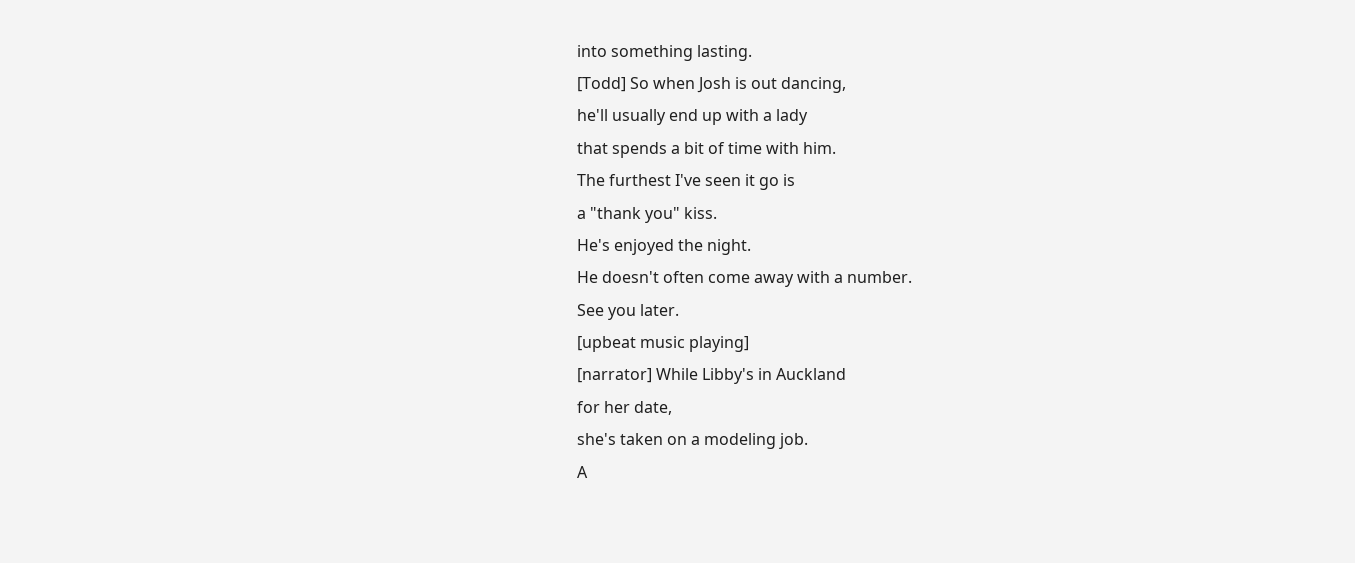into something lasting.
[Todd] So when Josh is out dancing,
he'll usually end up with a lady
that spends a bit of time with him.
The furthest I've seen it go is
a "thank you" kiss.
He's enjoyed the night.
He doesn't often come away with a number.
See you later.
[upbeat music playing]
[narrator] While Libby's in Auckland
for her date,
she's taken on a modeling job.
A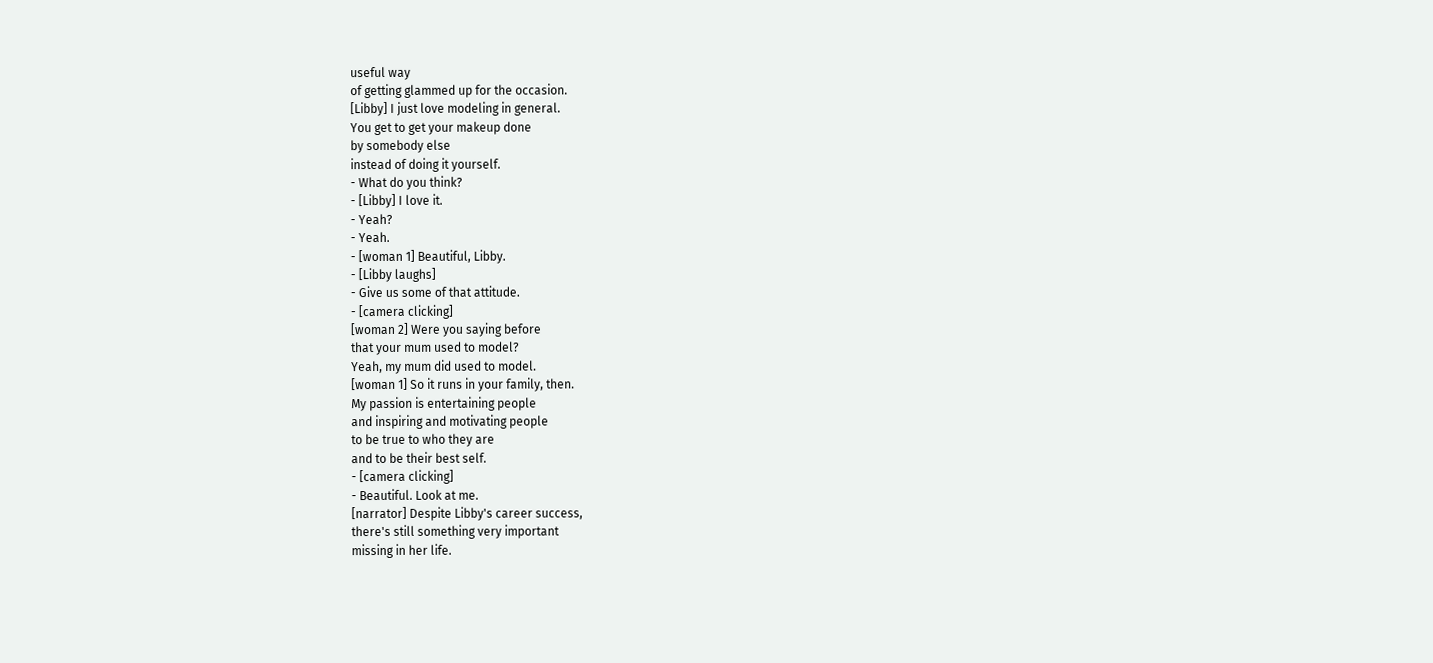useful way
of getting glammed up for the occasion.
[Libby] I just love modeling in general.
You get to get your makeup done
by somebody else
instead of doing it yourself.
- What do you think?
- [Libby] I love it.
- Yeah?
- Yeah.
- [woman 1] Beautiful, Libby.
- [Libby laughs]
- Give us some of that attitude.
- [camera clicking]
[woman 2] Were you saying before
that your mum used to model?
Yeah, my mum did used to model.
[woman 1] So it runs in your family, then.
My passion is entertaining people
and inspiring and motivating people
to be true to who they are
and to be their best self.
- [camera clicking]
- Beautiful. Look at me.
[narrator] Despite Libby's career success,
there's still something very important
missing in her life.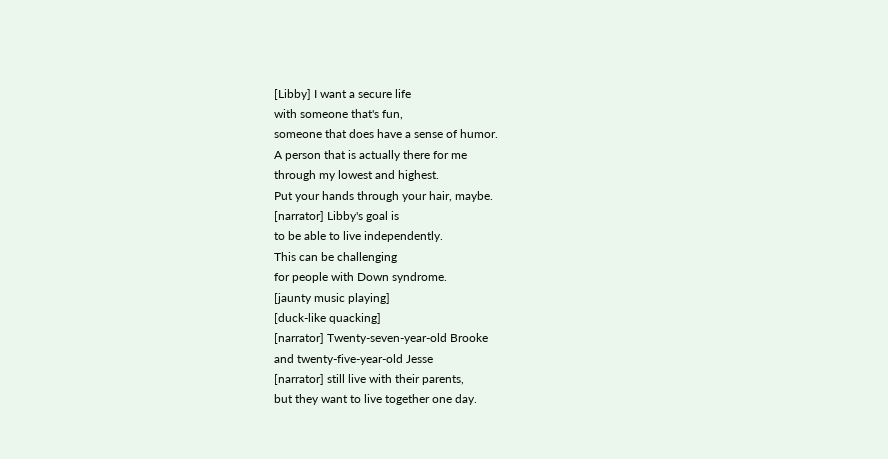[Libby] I want a secure life
with someone that's fun,
someone that does have a sense of humor.
A person that is actually there for me
through my lowest and highest.
Put your hands through your hair, maybe.
[narrator] Libby's goal is
to be able to live independently.
This can be challenging
for people with Down syndrome.
[jaunty music playing]
[duck-like quacking]
[narrator] Twenty-seven-year-old Brooke
and twenty-five-year-old Jesse
[narrator] still live with their parents,
but they want to live together one day.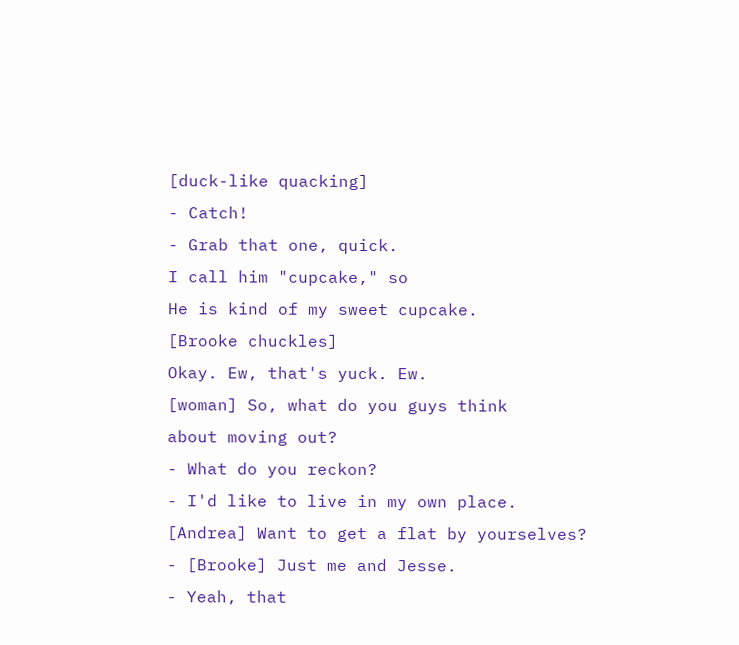[duck-like quacking]
- Catch!
- Grab that one, quick.
I call him "cupcake," so
He is kind of my sweet cupcake.
[Brooke chuckles]
Okay. Ew, that's yuck. Ew.
[woman] So, what do you guys think
about moving out?
- What do you reckon?
- I'd like to live in my own place.
[Andrea] Want to get a flat by yourselves?
- [Brooke] Just me and Jesse.
- Yeah, that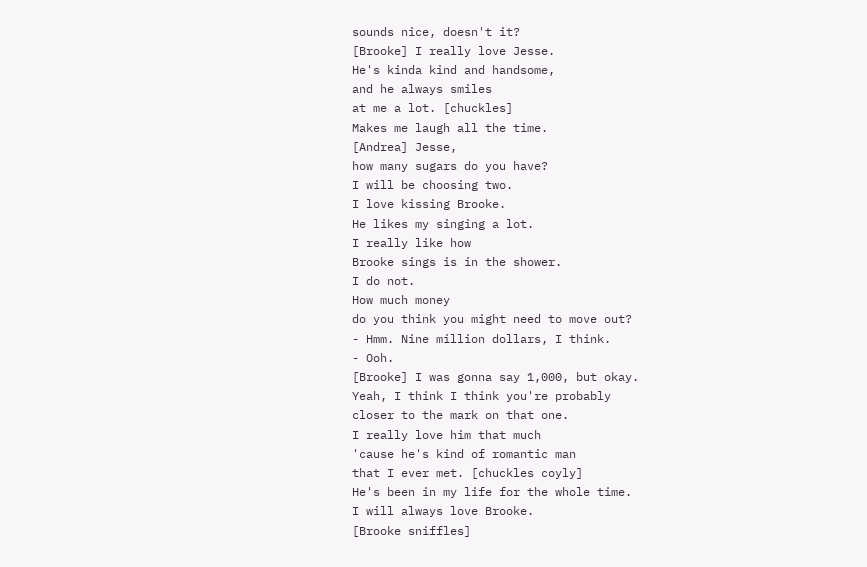sounds nice, doesn't it?
[Brooke] I really love Jesse.
He's kinda kind and handsome,
and he always smiles
at me a lot. [chuckles]
Makes me laugh all the time.
[Andrea] Jesse,
how many sugars do you have?
I will be choosing two.
I love kissing Brooke.
He likes my singing a lot.
I really like how
Brooke sings is in the shower.
I do not.
How much money
do you think you might need to move out?
- Hmm. Nine million dollars, I think.
- Ooh.
[Brooke] I was gonna say 1,000, but okay.
Yeah, I think I think you're probably
closer to the mark on that one.
I really love him that much
'cause he's kind of romantic man
that I ever met. [chuckles coyly]
He's been in my life for the whole time.
I will always love Brooke.
[Brooke sniffles]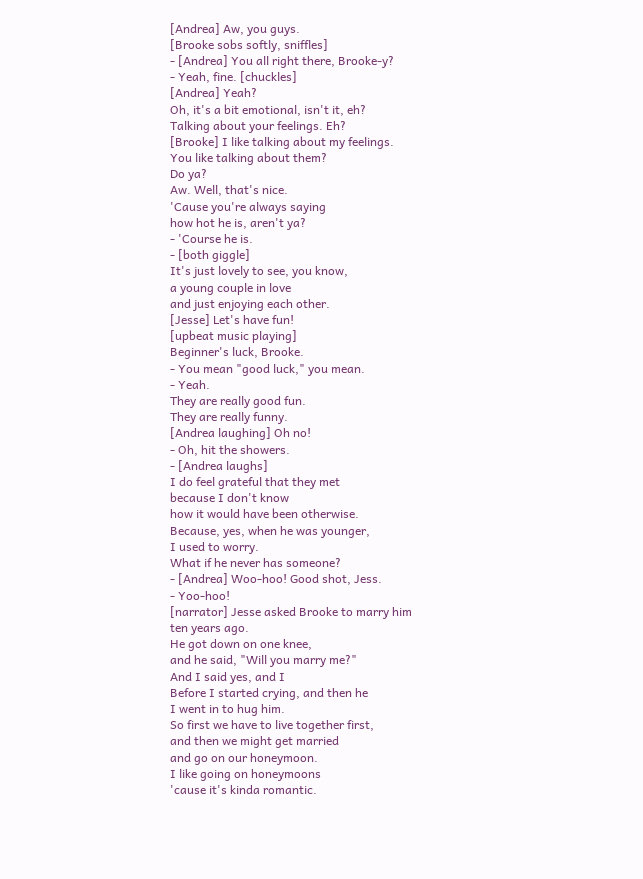[Andrea] Aw, you guys.
[Brooke sobs softly, sniffles]
- [Andrea] You all right there, Brooke-y?
- Yeah, fine. [chuckles]
[Andrea] Yeah?
Oh, it's a bit emotional, isn't it, eh?
Talking about your feelings. Eh?
[Brooke] I like talking about my feelings.
You like talking about them?
Do ya?
Aw. Well, that's nice.
'Cause you're always saying
how hot he is, aren't ya?
- 'Course he is.
- [both giggle]
It's just lovely to see, you know,
a young couple in love
and just enjoying each other.
[Jesse] Let's have fun!
[upbeat music playing]
Beginner's luck, Brooke.
- You mean "good luck," you mean.
- Yeah.
They are really good fun.
They are really funny.
[Andrea laughing] Oh no!
- Oh, hit the showers.
- [Andrea laughs]
I do feel grateful that they met
because I don't know
how it would have been otherwise.
Because, yes, when he was younger,
I used to worry.
What if he never has someone?
- [Andrea] Woo-hoo! Good shot, Jess.
- Yoo-hoo!
[narrator] Jesse asked Brooke to marry him
ten years ago.
He got down on one knee,
and he said, "Will you marry me?"
And I said yes, and I
Before I started crying, and then he
I went in to hug him.
So first we have to live together first,
and then we might get married
and go on our honeymoon.
I like going on honeymoons
'cause it's kinda romantic.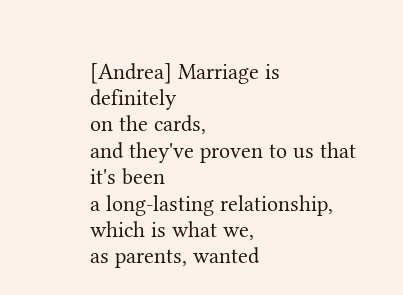[Andrea] Marriage is definitely
on the cards,
and they've proven to us that it's been
a long-lasting relationship,
which is what we,
as parents, wanted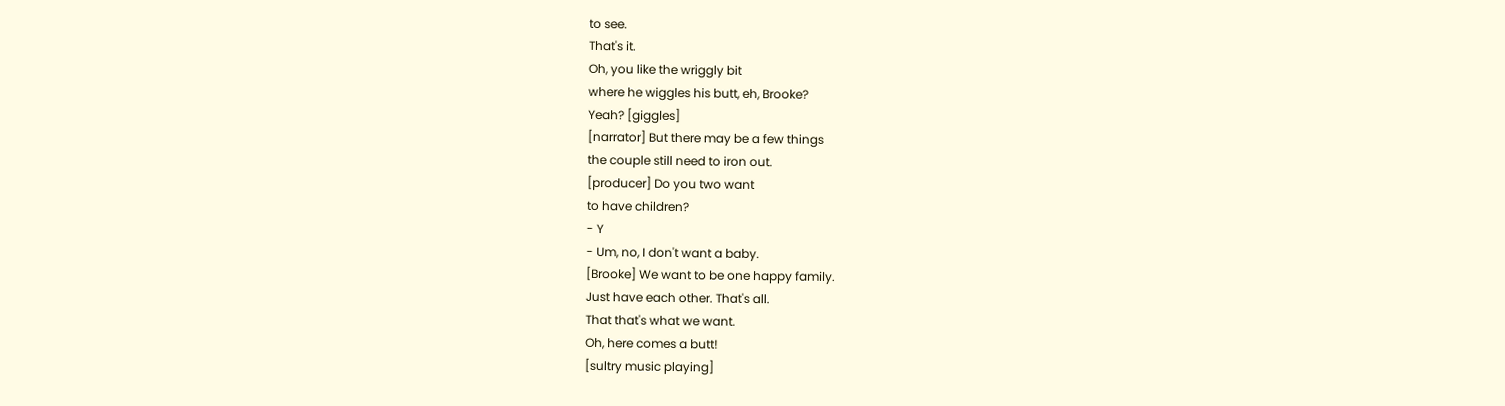to see.
That's it.
Oh, you like the wriggly bit
where he wiggles his butt, eh, Brooke?
Yeah? [giggles]
[narrator] But there may be a few things
the couple still need to iron out.
[producer] Do you two want
to have children?
- Y
- Um, no, I don't want a baby.
[Brooke] We want to be one happy family.
Just have each other. That's all.
That that's what we want.
Oh, here comes a butt!
[sultry music playing]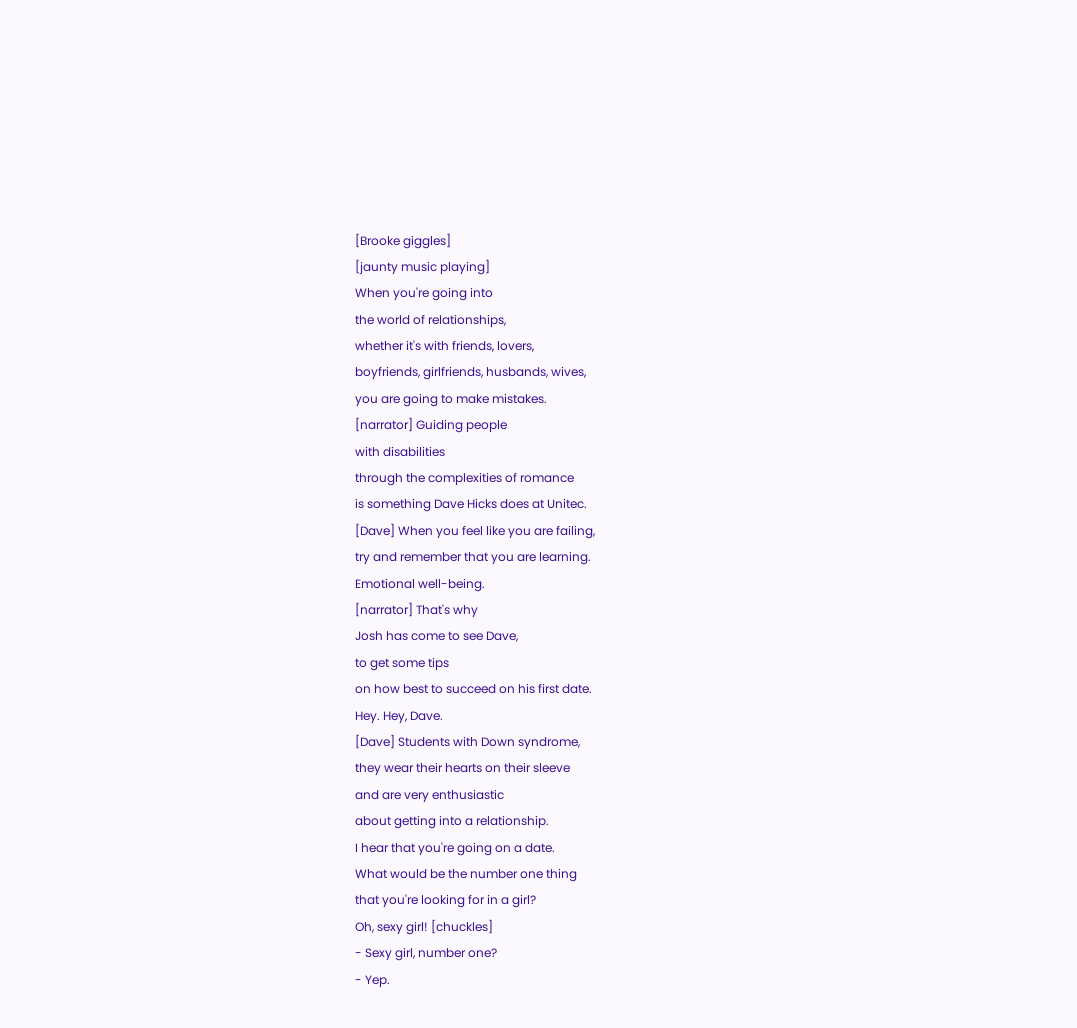[Brooke giggles]
[jaunty music playing]
When you're going into
the world of relationships,
whether it's with friends, lovers,
boyfriends, girlfriends, husbands, wives,
you are going to make mistakes.
[narrator] Guiding people
with disabilities
through the complexities of romance
is something Dave Hicks does at Unitec.
[Dave] When you feel like you are failing,
try and remember that you are learning.
Emotional well-being.
[narrator] That's why
Josh has come to see Dave,
to get some tips
on how best to succeed on his first date.
Hey. Hey, Dave.
[Dave] Students with Down syndrome,
they wear their hearts on their sleeve
and are very enthusiastic
about getting into a relationship.
I hear that you're going on a date.
What would be the number one thing
that you're looking for in a girl?
Oh, sexy girl! [chuckles]
- Sexy girl, number one?
- Yep.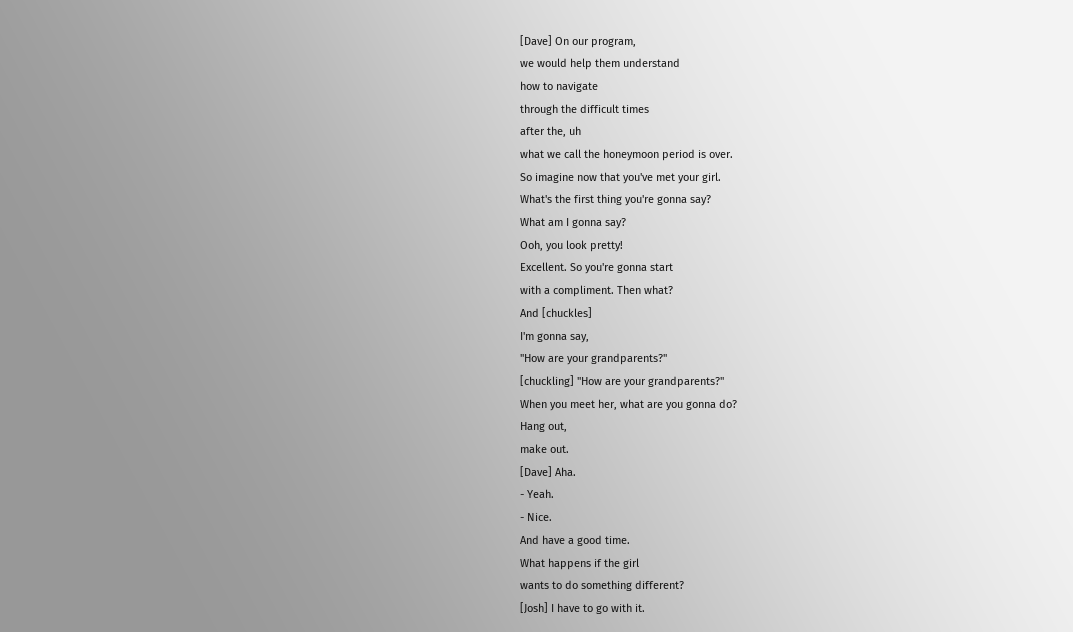[Dave] On our program,
we would help them understand
how to navigate
through the difficult times
after the, uh
what we call the honeymoon period is over.
So imagine now that you've met your girl.
What's the first thing you're gonna say?
What am I gonna say?
Ooh, you look pretty!
Excellent. So you're gonna start
with a compliment. Then what?
And [chuckles]
I'm gonna say,
"How are your grandparents?"
[chuckling] "How are your grandparents?"
When you meet her, what are you gonna do?
Hang out,
make out.
[Dave] Aha.
- Yeah.
- Nice.
And have a good time.
What happens if the girl
wants to do something different?
[Josh] I have to go with it.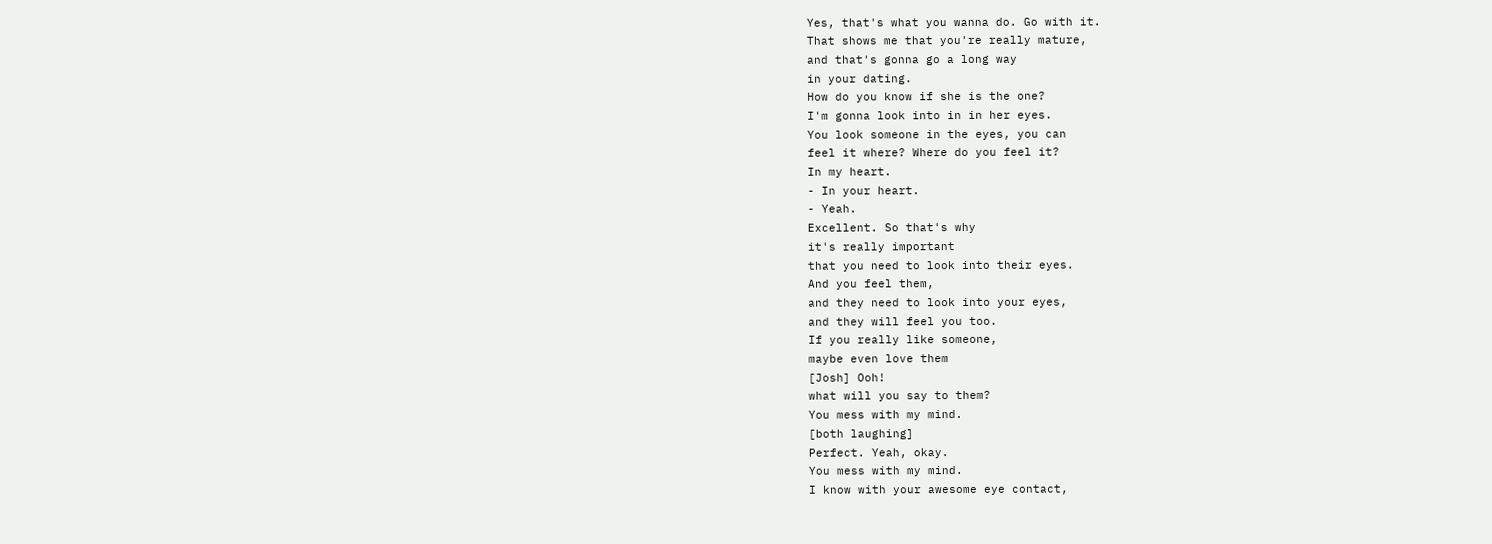Yes, that's what you wanna do. Go with it.
That shows me that you're really mature,
and that's gonna go a long way
in your dating.
How do you know if she is the one?
I'm gonna look into in in her eyes.
You look someone in the eyes, you can
feel it where? Where do you feel it?
In my heart.
- In your heart.
- Yeah.
Excellent. So that's why
it's really important
that you need to look into their eyes.
And you feel them,
and they need to look into your eyes,
and they will feel you too.
If you really like someone,
maybe even love them
[Josh] Ooh!
what will you say to them?
You mess with my mind.
[both laughing]
Perfect. Yeah, okay.
You mess with my mind.
I know with your awesome eye contact,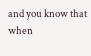and you know that when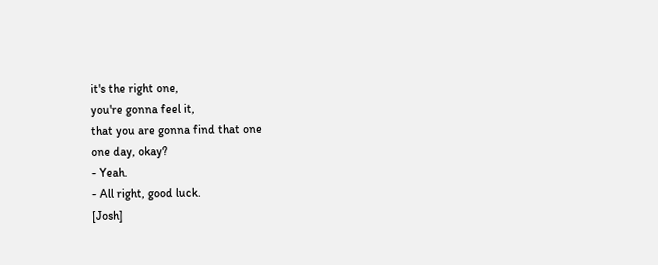it's the right one,
you're gonna feel it,
that you are gonna find that one
one day, okay?
- Yeah.
- All right, good luck.
[Josh]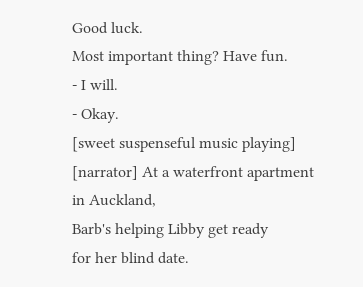Good luck.
Most important thing? Have fun.
- I will.
- Okay.
[sweet suspenseful music playing]
[narrator] At a waterfront apartment
in Auckland,
Barb's helping Libby get ready
for her blind date.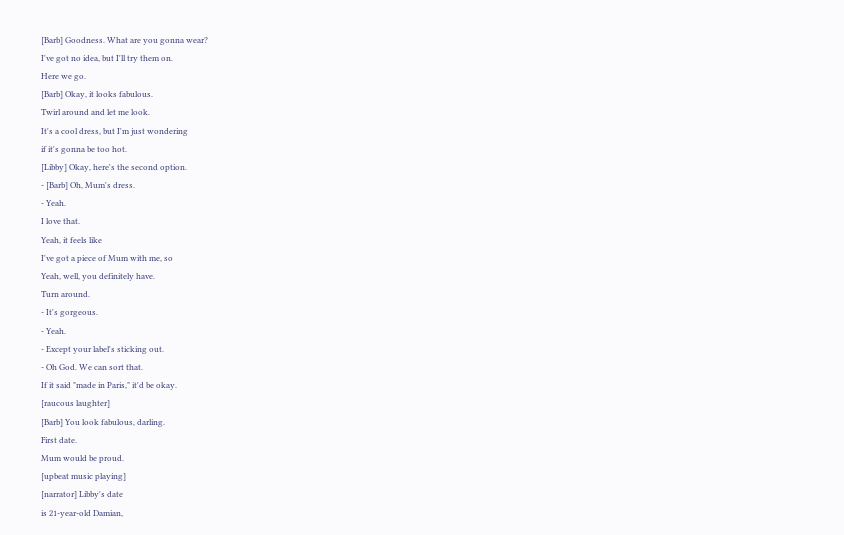[Barb] Goodness. What are you gonna wear?
I've got no idea, but I'll try them on.
Here we go.
[Barb] Okay, it looks fabulous.
Twirl around and let me look.
It's a cool dress, but I'm just wondering
if it's gonna be too hot.
[Libby] Okay, here's the second option.
- [Barb] Oh, Mum's dress.
- Yeah.
I love that.
Yeah, it feels like
I've got a piece of Mum with me, so
Yeah, well, you definitely have.
Turn around.
- It's gorgeous.
- Yeah.
- Except your label's sticking out.
- Oh God. We can sort that.
If it said "made in Paris," it'd be okay.
[raucous laughter]
[Barb] You look fabulous, darling.
First date.
Mum would be proud.
[upbeat music playing]
[narrator] Libby's date
is 21-year-old Damian,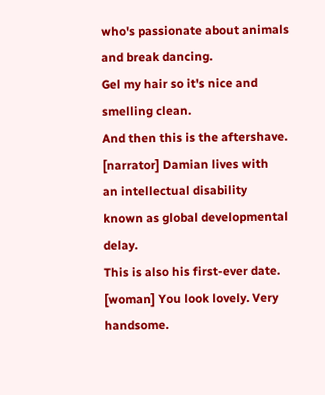who's passionate about animals
and break dancing.
Gel my hair so it's nice and
smelling clean.
And then this is the aftershave.
[narrator] Damian lives with
an intellectual disability
known as global developmental delay.
This is also his first-ever date.
[woman] You look lovely. Very handsome.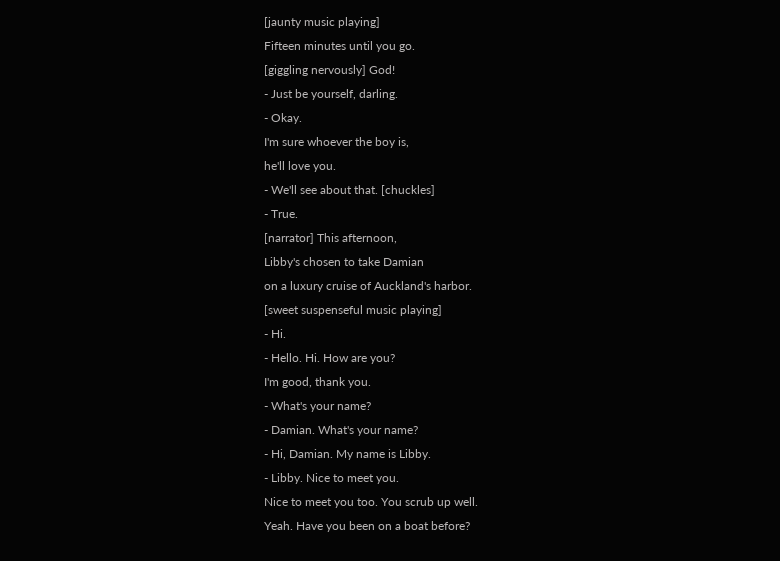[jaunty music playing]
Fifteen minutes until you go.
[giggling nervously] God!
- Just be yourself, darling.
- Okay.
I'm sure whoever the boy is,
he'll love you.
- We'll see about that. [chuckles]
- True.
[narrator] This afternoon,
Libby's chosen to take Damian
on a luxury cruise of Auckland's harbor.
[sweet suspenseful music playing]
- Hi.
- Hello. Hi. How are you?
I'm good, thank you.
- What's your name?
- Damian. What's your name?
- Hi, Damian. My name is Libby.
- Libby. Nice to meet you.
Nice to meet you too. You scrub up well.
Yeah. Have you been on a boat before?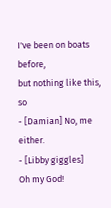I've been on boats before,
but nothing like this, so
- [Damian] No, me either.
- [Libby giggles]
Oh my God!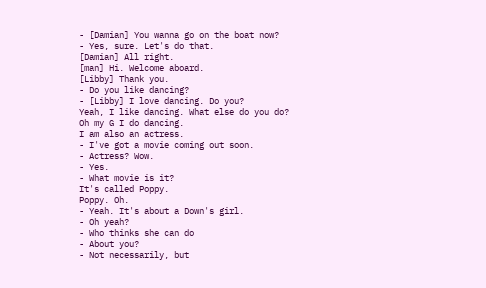- [Damian] You wanna go on the boat now?
- Yes, sure. Let's do that.
[Damian] All right.
[man] Hi. Welcome aboard.
[Libby] Thank you.
- Do you like dancing?
- [Libby] I love dancing. Do you?
Yeah, I like dancing. What else do you do?
Oh my G I do dancing.
I am also an actress.
- I've got a movie coming out soon.
- Actress? Wow.
- Yes.
- What movie is it?
It's called Poppy.
Poppy. Oh.
- Yeah. It's about a Down's girl.
- Oh yeah?
- Who thinks she can do
- About you?
- Not necessarily, but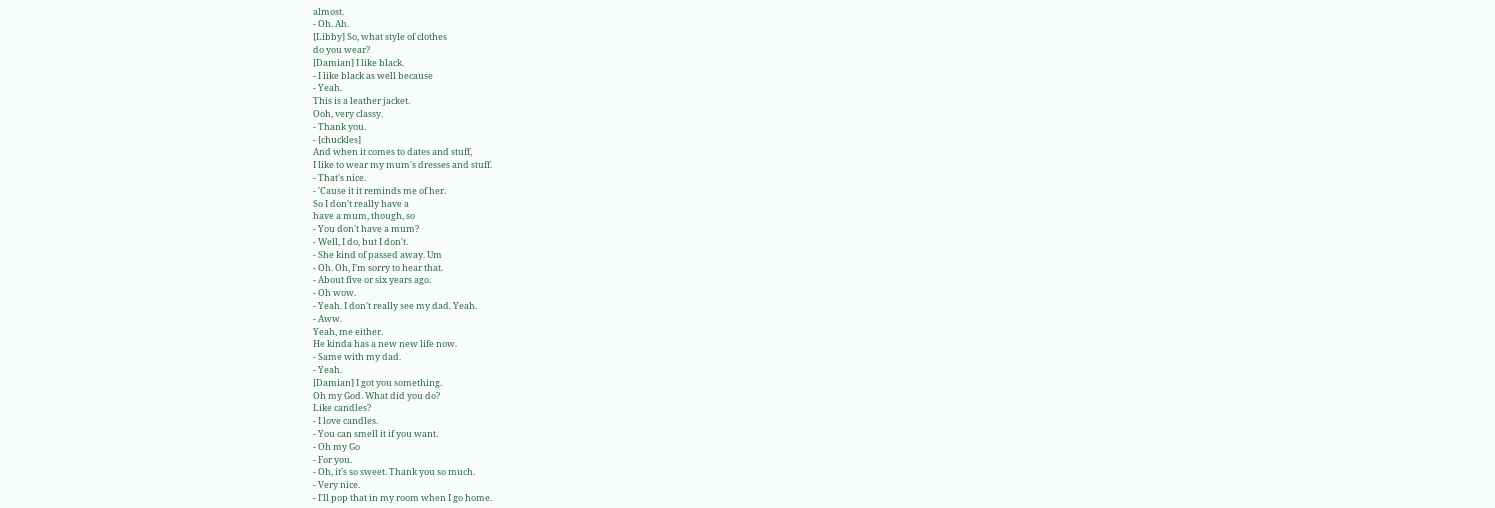almost.
- Oh. Ah.
[Libby] So, what style of clothes
do you wear?
[Damian] I like black.
- I like black as well because
- Yeah.
This is a leather jacket.
Ooh, very classy.
- Thank you.
- [chuckles]
And when it comes to dates and stuff,
I like to wear my mum's dresses and stuff.
- That's nice.
- 'Cause it it reminds me of her.
So I don't really have a
have a mum, though, so
- You don't have a mum?
- Well, I do, but I don't.
- She kind of passed away. Um
- Oh. Oh, I'm sorry to hear that.
- About five or six years ago.
- Oh wow.
- Yeah. I don't really see my dad. Yeah.
- Aww.
Yeah, me either.
He kinda has a new new life now.
- Same with my dad.
- Yeah.
[Damian] I got you something.
Oh my God. What did you do?
Like candles?
- I love candles.
- You can smell it if you want.
- Oh my Go
- For you.
- Oh, it's so sweet. Thank you so much.
- Very nice.
- I'll pop that in my room when I go home.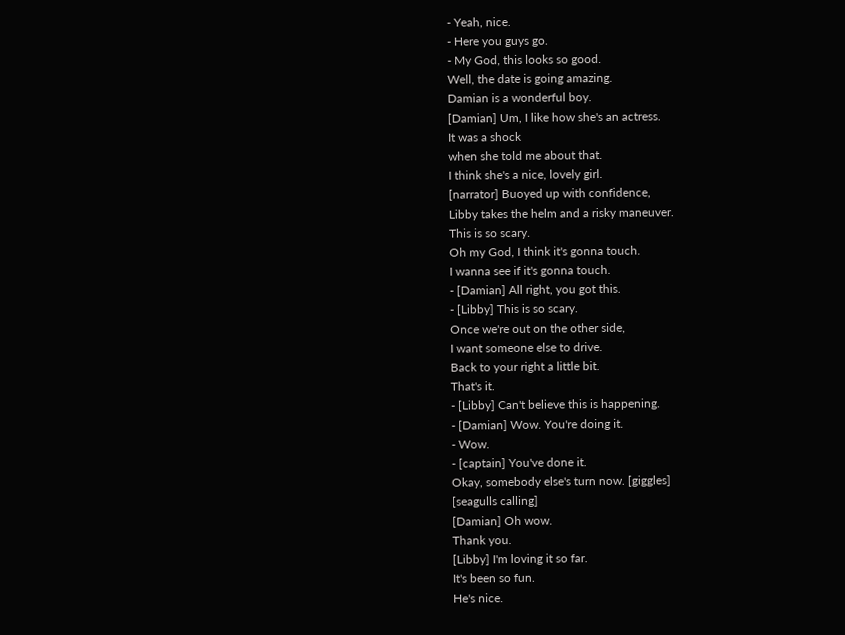- Yeah, nice.
- Here you guys go.
- My God, this looks so good.
Well, the date is going amazing.
Damian is a wonderful boy.
[Damian] Um, I like how she's an actress.
It was a shock
when she told me about that.
I think she's a nice, lovely girl.
[narrator] Buoyed up with confidence,
Libby takes the helm and a risky maneuver.
This is so scary.
Oh my God, I think it's gonna touch.
I wanna see if it's gonna touch.
- [Damian] All right, you got this.
- [Libby] This is so scary.
Once we're out on the other side,
I want someone else to drive.
Back to your right a little bit.
That's it.
- [Libby] Can't believe this is happening.
- [Damian] Wow. You're doing it.
- Wow.
- [captain] You've done it.
Okay, somebody else's turn now. [giggles]
[seagulls calling]
[Damian] Oh wow.
Thank you.
[Libby] I'm loving it so far.
It's been so fun.
He's nice.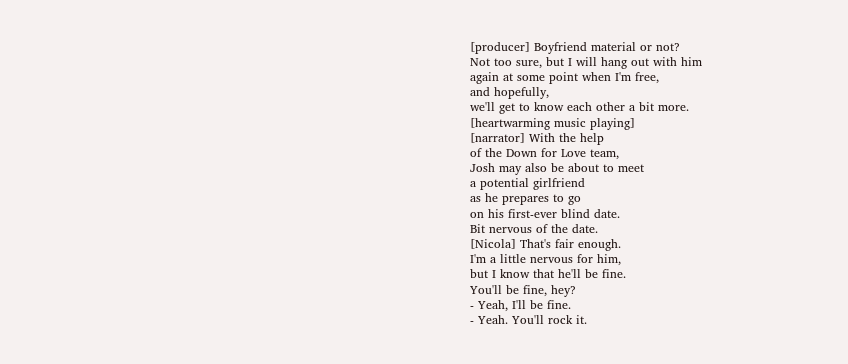[producer] Boyfriend material or not?
Not too sure, but I will hang out with him
again at some point when I'm free,
and hopefully,
we'll get to know each other a bit more.
[heartwarming music playing]
[narrator] With the help
of the Down for Love team,
Josh may also be about to meet
a potential girlfriend
as he prepares to go
on his first-ever blind date.
Bit nervous of the date.
[Nicola] That's fair enough.
I'm a little nervous for him,
but I know that he'll be fine.
You'll be fine, hey?
- Yeah, I'll be fine.
- Yeah. You'll rock it.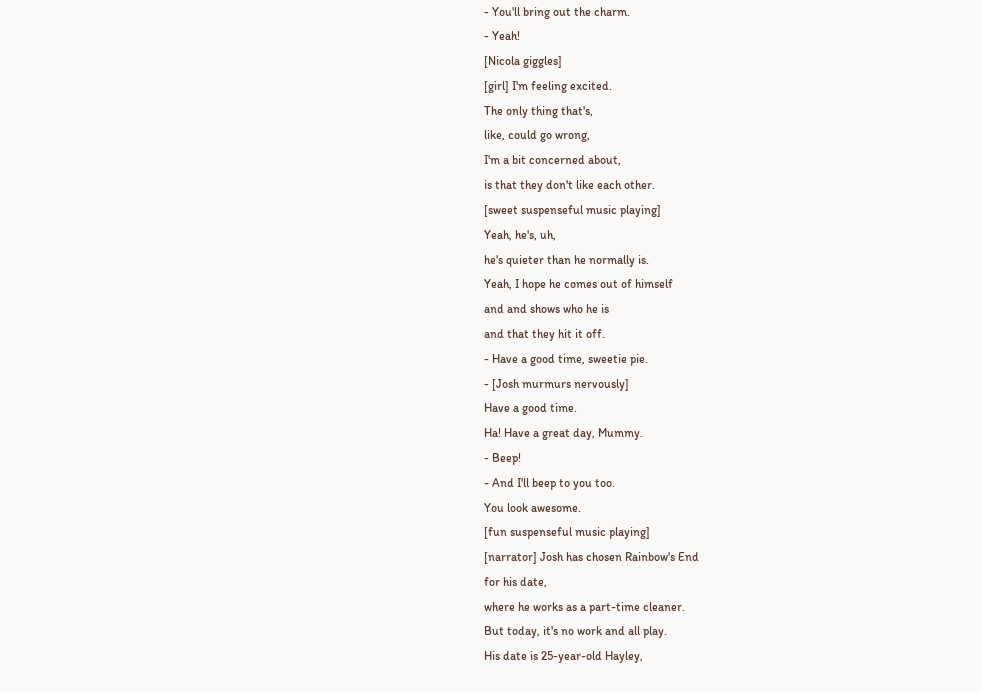- You'll bring out the charm.
- Yeah!
[Nicola giggles]
[girl] I'm feeling excited.
The only thing that's,
like, could go wrong,
I'm a bit concerned about,
is that they don't like each other.
[sweet suspenseful music playing]
Yeah, he's, uh,
he's quieter than he normally is.
Yeah, I hope he comes out of himself
and and shows who he is
and that they hit it off.
- Have a good time, sweetie pie.
- [Josh murmurs nervously]
Have a good time.
Ha! Have a great day, Mummy.
- Beep!
- And I'll beep to you too.
You look awesome.
[fun suspenseful music playing]
[narrator] Josh has chosen Rainbow's End
for his date,
where he works as a part-time cleaner.
But today, it's no work and all play.
His date is 25-year-old Hayley,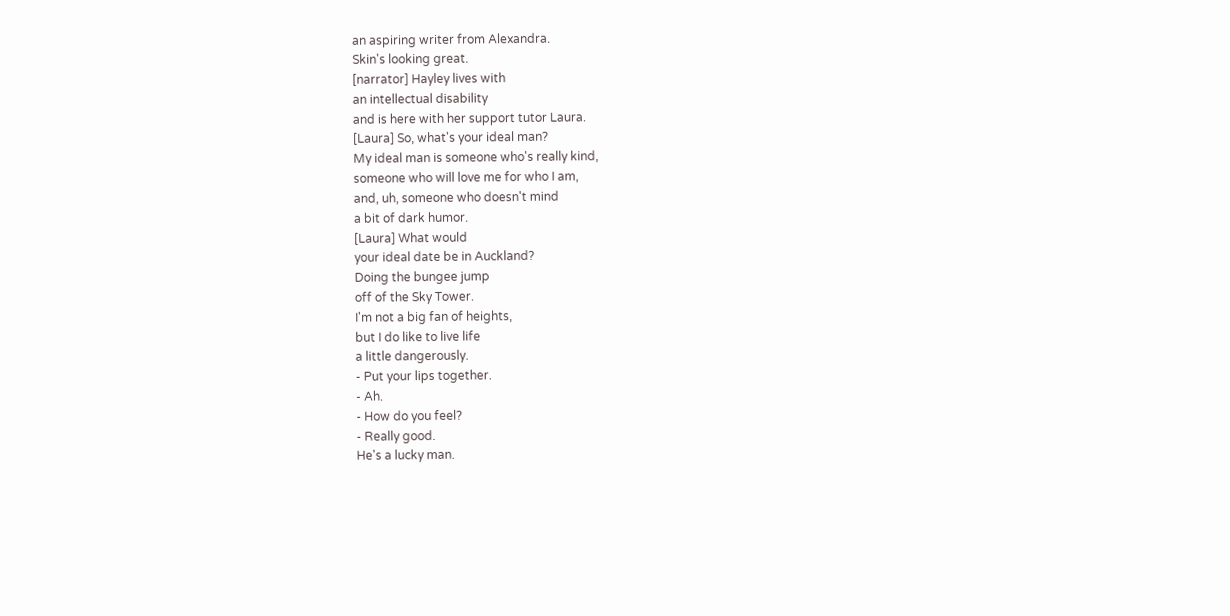an aspiring writer from Alexandra.
Skin's looking great.
[narrator] Hayley lives with
an intellectual disability
and is here with her support tutor Laura.
[Laura] So, what's your ideal man?
My ideal man is someone who's really kind,
someone who will love me for who I am,
and, uh, someone who doesn't mind
a bit of dark humor.
[Laura] What would
your ideal date be in Auckland?
Doing the bungee jump
off of the Sky Tower.
I'm not a big fan of heights,
but I do like to live life
a little dangerously.
- Put your lips together.
- Ah.
- How do you feel?
- Really good.
He's a lucky man.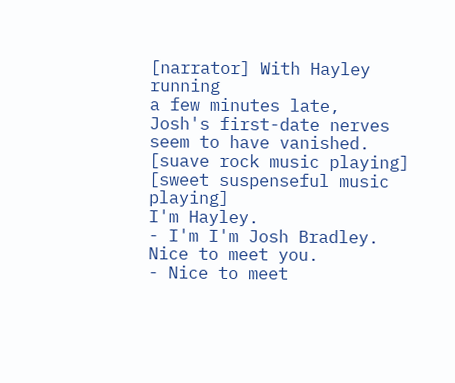[narrator] With Hayley running
a few minutes late,
Josh's first-date nerves
seem to have vanished.
[suave rock music playing]
[sweet suspenseful music playing]
I'm Hayley.
- I'm I'm Josh Bradley. Nice to meet you.
- Nice to meet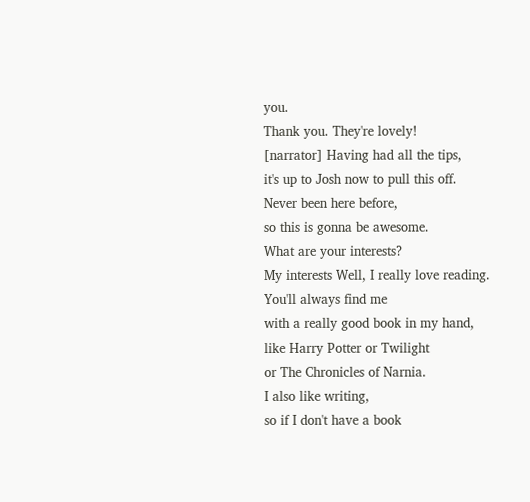you.
Thank you. They're lovely!
[narrator] Having had all the tips,
it's up to Josh now to pull this off.
Never been here before,
so this is gonna be awesome.
What are your interests?
My interests Well, I really love reading.
You'll always find me
with a really good book in my hand,
like Harry Potter or Twilight
or The Chronicles of Narnia.
I also like writing,
so if I don't have a book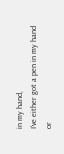in my hand,
I've either got a pen in my hand
or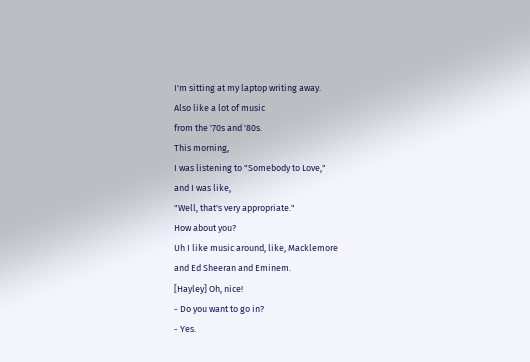I'm sitting at my laptop writing away.
Also like a lot of music
from the '70s and '80s.
This morning,
I was listening to "Somebody to Love,"
and I was like,
"Well, that's very appropriate."
How about you?
Uh I like music around, like, Macklemore
and Ed Sheeran and Eminem.
[Hayley] Oh, nice!
- Do you want to go in?
- Yes.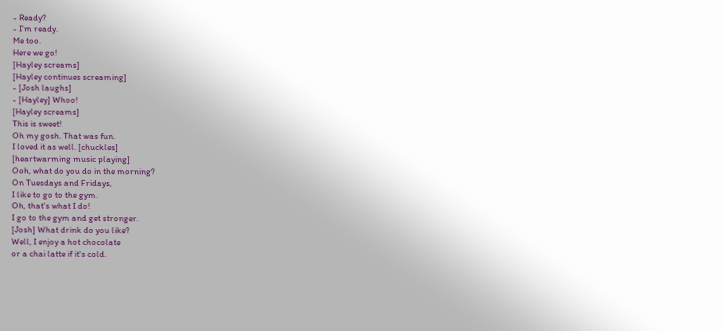- Ready?
- I'm ready.
Me too.
Here we go!
[Hayley screams]
[Hayley continues screaming]
- [Josh laughs]
- [Hayley] Whoo!
[Hayley screams]
This is sweet!
Oh my gosh. That was fun.
I loved it as well. [chuckles]
[heartwarming music playing]
Ooh, what do you do in the morning?
On Tuesdays and Fridays,
I like to go to the gym.
Oh, that's what I do!
I go to the gym and get stronger.
[Josh] What drink do you like?
Well, I enjoy a hot chocolate
or a chai latte if it's cold.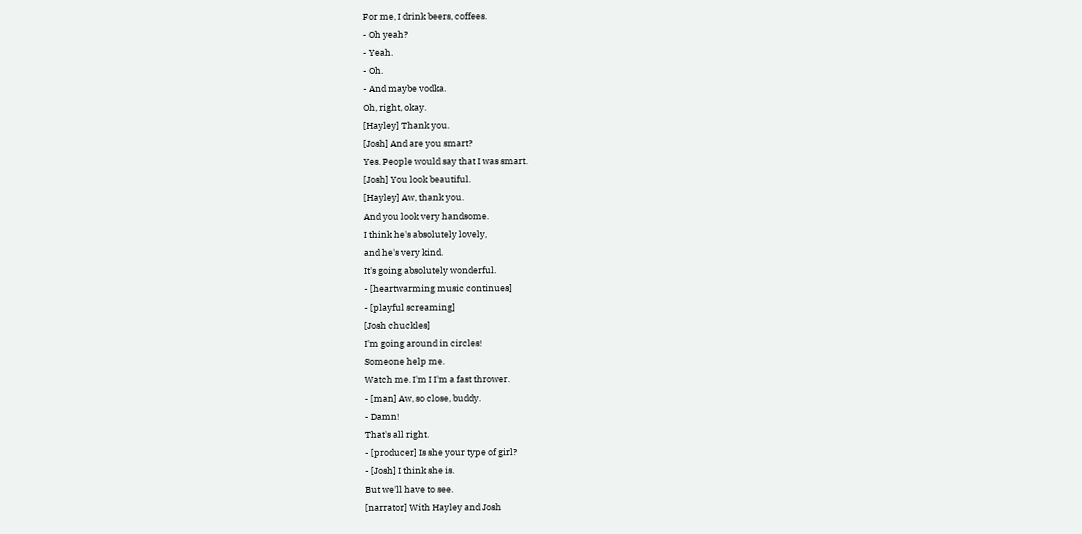For me, I drink beers, coffees.
- Oh yeah?
- Yeah.
- Oh.
- And maybe vodka.
Oh, right, okay.
[Hayley] Thank you.
[Josh] And are you smart?
Yes. People would say that I was smart.
[Josh] You look beautiful.
[Hayley] Aw, thank you.
And you look very handsome.
I think he's absolutely lovely,
and he's very kind.
It's going absolutely wonderful.
- [heartwarming music continues]
- [playful screaming]
[Josh chuckles]
I'm going around in circles!
Someone help me.
Watch me. I'm I I'm a fast thrower.
- [man] Aw, so close, buddy.
- Damn!
That's all right.
- [producer] Is she your type of girl?
- [Josh] I think she is.
But we'll have to see.
[narrator] With Hayley and Josh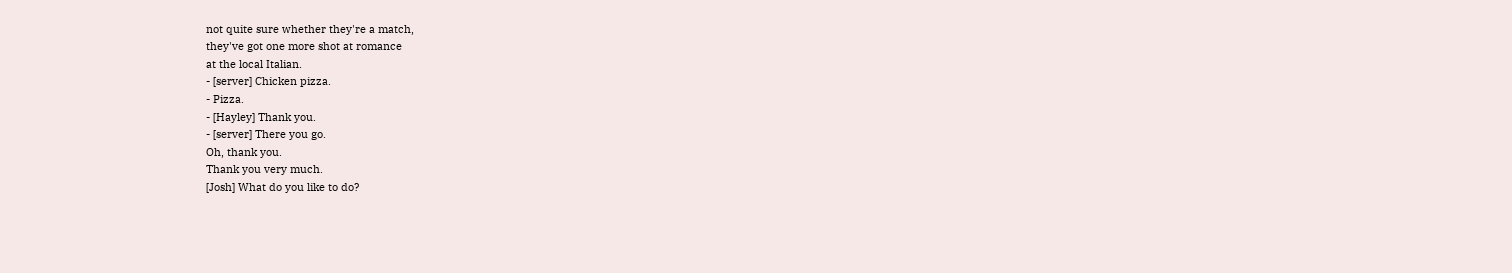not quite sure whether they're a match,
they've got one more shot at romance
at the local Italian.
- [server] Chicken pizza.
- Pizza.
- [Hayley] Thank you.
- [server] There you go.
Oh, thank you.
Thank you very much.
[Josh] What do you like to do?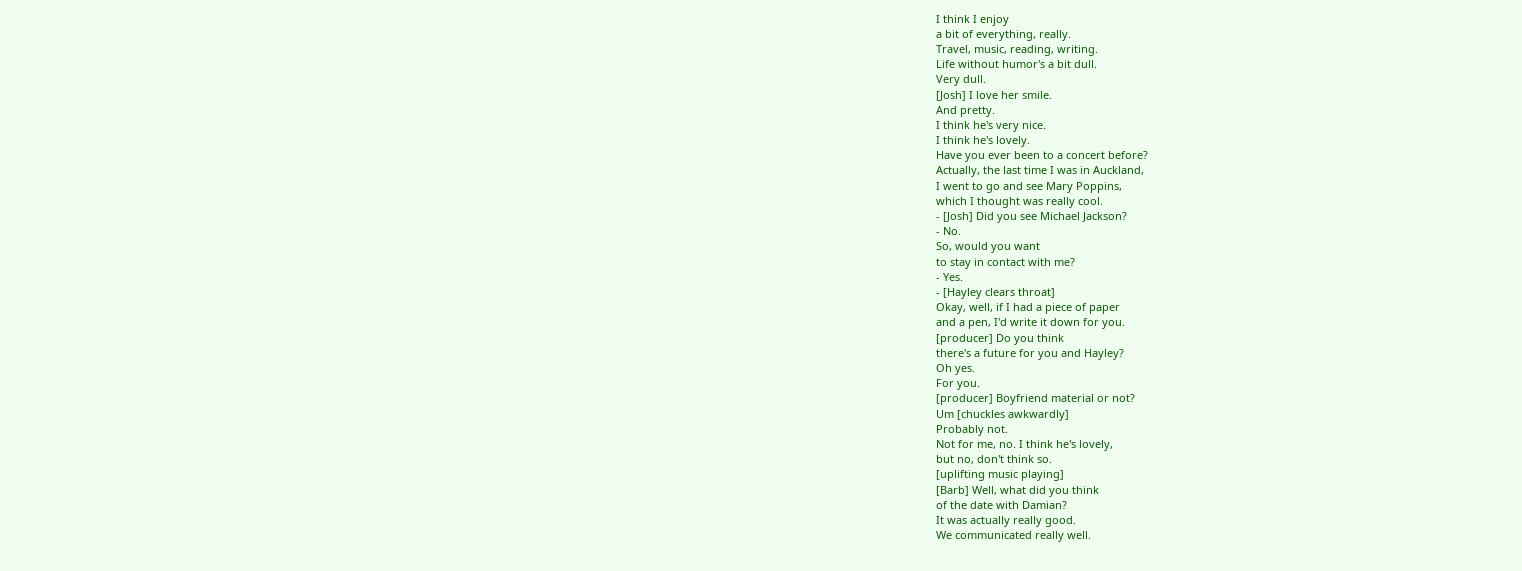I think I enjoy
a bit of everything, really.
Travel, music, reading, writing.
Life without humor's a bit dull.
Very dull.
[Josh] I love her smile.
And pretty.
I think he's very nice.
I think he's lovely.
Have you ever been to a concert before?
Actually, the last time I was in Auckland,
I went to go and see Mary Poppins,
which I thought was really cool.
- [Josh] Did you see Michael Jackson?
- No.
So, would you want
to stay in contact with me?
- Yes.
- [Hayley clears throat]
Okay, well, if I had a piece of paper
and a pen, I'd write it down for you.
[producer] Do you think
there's a future for you and Hayley?
Oh yes.
For you.
[producer] Boyfriend material or not?
Um [chuckles awkwardly]
Probably not.
Not for me, no. I think he's lovely,
but no, don't think so.
[uplifting music playing]
[Barb] Well, what did you think
of the date with Damian?
It was actually really good.
We communicated really well.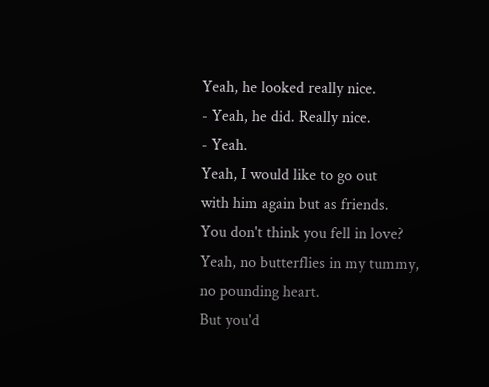Yeah, he looked really nice.
- Yeah, he did. Really nice.
- Yeah.
Yeah, I would like to go out
with him again but as friends.
You don't think you fell in love?
Yeah, no butterflies in my tummy,
no pounding heart.
But you'd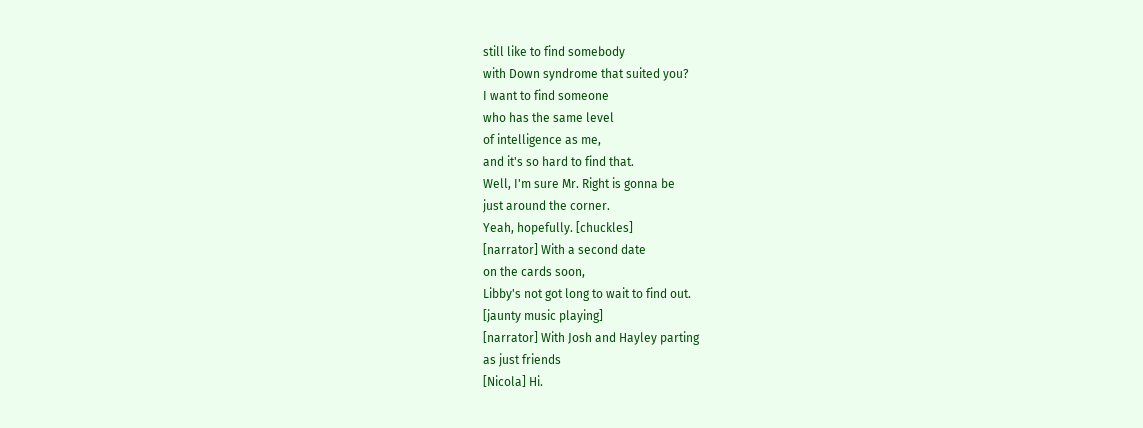still like to find somebody
with Down syndrome that suited you?
I want to find someone
who has the same level
of intelligence as me,
and it's so hard to find that.
Well, I'm sure Mr. Right is gonna be
just around the corner.
Yeah, hopefully. [chuckles]
[narrator] With a second date
on the cards soon,
Libby's not got long to wait to find out.
[jaunty music playing]
[narrator] With Josh and Hayley parting
as just friends
[Nicola] Hi.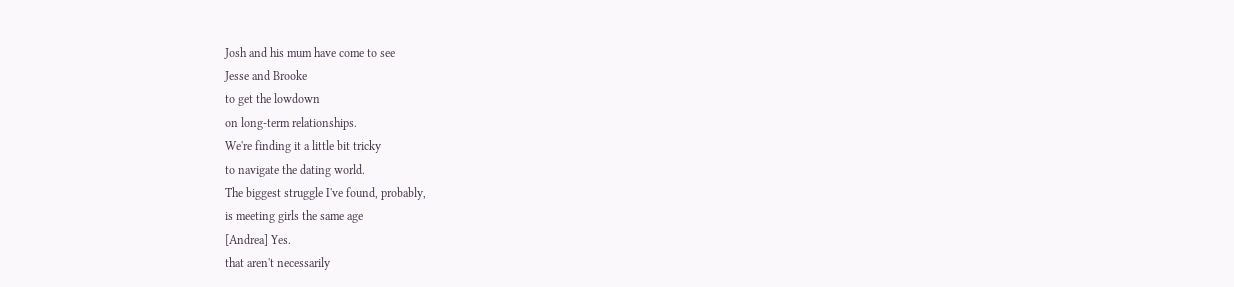Josh and his mum have come to see
Jesse and Brooke
to get the lowdown
on long-term relationships.
We're finding it a little bit tricky
to navigate the dating world.
The biggest struggle I've found, probably,
is meeting girls the same age
[Andrea] Yes.
that aren't necessarily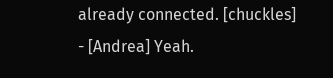already connected. [chuckles]
- [Andrea] Yeah.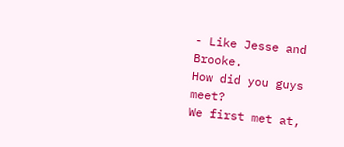- Like Jesse and Brooke.
How did you guys meet?
We first met at,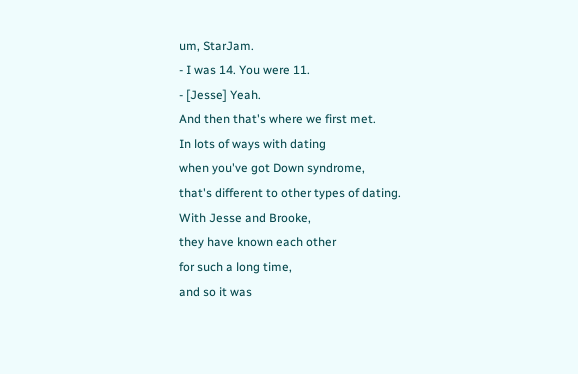um, StarJam.
- I was 14. You were 11.
- [Jesse] Yeah.
And then that's where we first met.
In lots of ways with dating
when you've got Down syndrome,
that's different to other types of dating.
With Jesse and Brooke,
they have known each other
for such a long time,
and so it was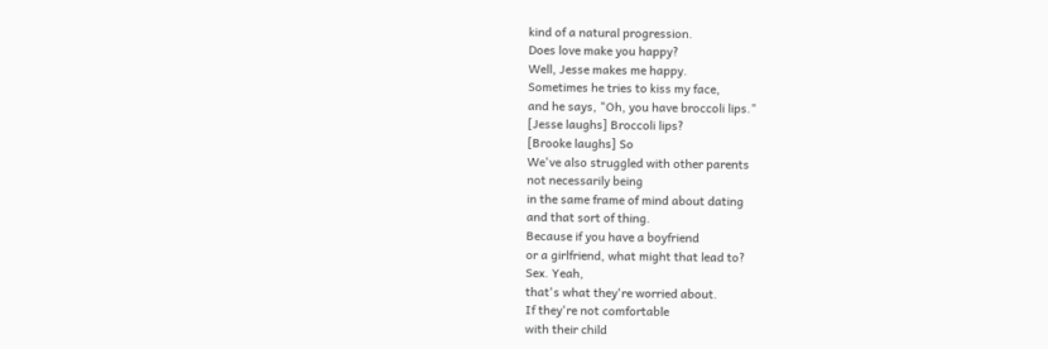kind of a natural progression.
Does love make you happy?
Well, Jesse makes me happy.
Sometimes he tries to kiss my face,
and he says, "Oh, you have broccoli lips."
[Jesse laughs] Broccoli lips?
[Brooke laughs] So
We've also struggled with other parents
not necessarily being
in the same frame of mind about dating
and that sort of thing.
Because if you have a boyfriend
or a girlfriend, what might that lead to?
Sex. Yeah,
that's what they're worried about.
If they're not comfortable
with their child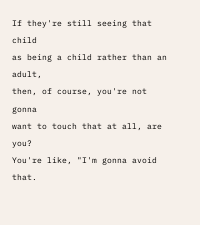If they're still seeing that child
as being a child rather than an adult,
then, of course, you're not gonna
want to touch that at all, are you?
You're like, "I'm gonna avoid that.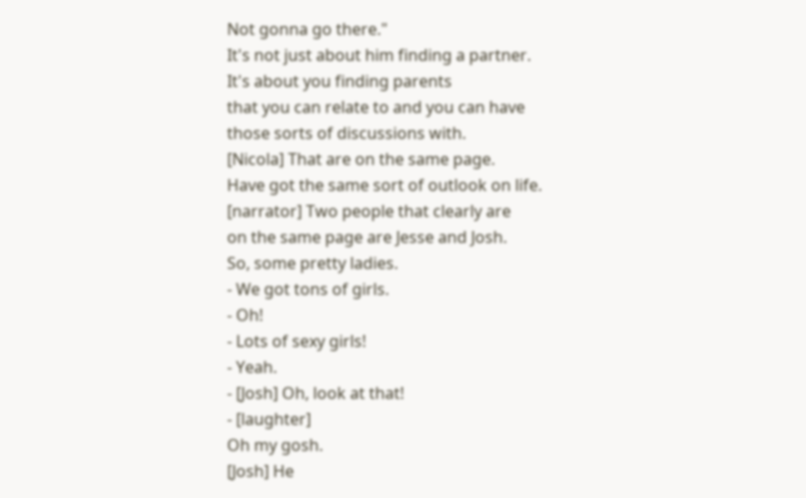Not gonna go there."
It's not just about him finding a partner.
It's about you finding parents
that you can relate to and you can have
those sorts of discussions with.
[Nicola] That are on the same page.
Have got the same sort of outlook on life.
[narrator] Two people that clearly are
on the same page are Jesse and Josh.
So, some pretty ladies.
- We got tons of girls.
- Oh!
- Lots of sexy girls!
- Yeah.
- [Josh] Oh, look at that!
- [laughter]
Oh my gosh.
[Josh] He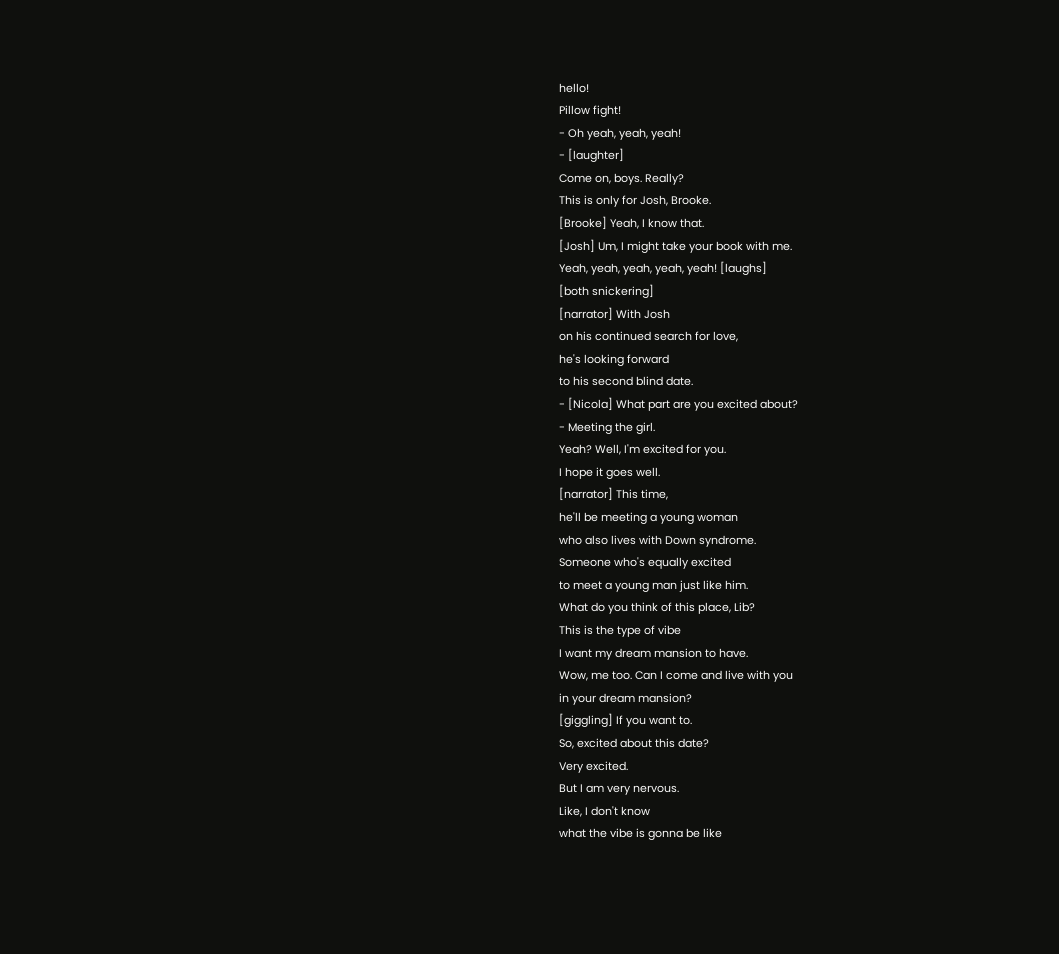hello!
Pillow fight!
- Oh yeah, yeah, yeah!
- [laughter]
Come on, boys. Really?
This is only for Josh, Brooke.
[Brooke] Yeah, I know that.
[Josh] Um, I might take your book with me.
Yeah, yeah, yeah, yeah, yeah! [laughs]
[both snickering]
[narrator] With Josh
on his continued search for love,
he's looking forward
to his second blind date.
- [Nicola] What part are you excited about?
- Meeting the girl.
Yeah? Well, I'm excited for you.
I hope it goes well.
[narrator] This time,
he'll be meeting a young woman
who also lives with Down syndrome.
Someone who's equally excited
to meet a young man just like him.
What do you think of this place, Lib?
This is the type of vibe
I want my dream mansion to have.
Wow, me too. Can I come and live with you
in your dream mansion?
[giggling] If you want to.
So, excited about this date?
Very excited.
But I am very nervous.
Like, I don't know
what the vibe is gonna be like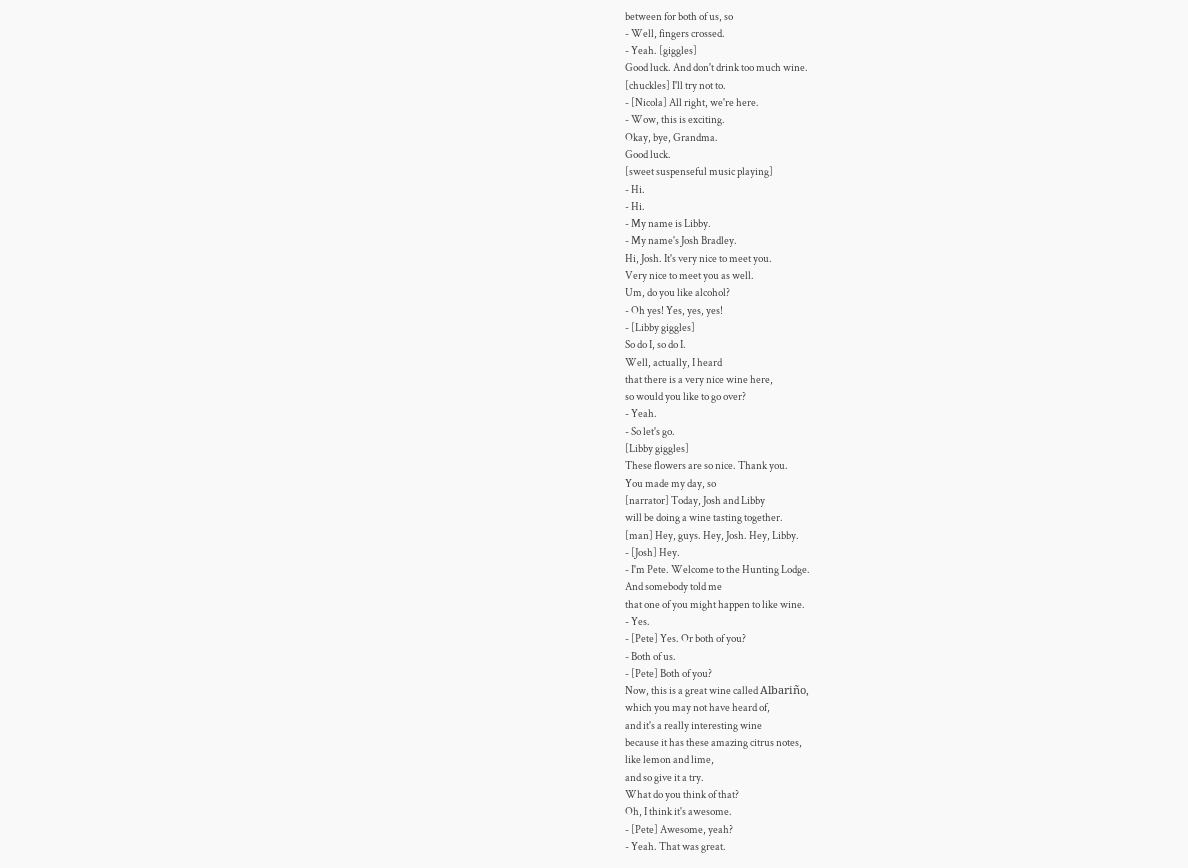between for both of us, so
- Well, fingers crossed.
- Yeah. [giggles]
Good luck. And don't drink too much wine.
[chuckles] I'll try not to.
- [Nicola] All right, we're here.
- Wow, this is exciting.
Okay, bye, Grandma.
Good luck.
[sweet suspenseful music playing]
- Hi.
- Hi.
- My name is Libby.
- My name's Josh Bradley.
Hi, Josh. It's very nice to meet you.
Very nice to meet you as well.
Um, do you like alcohol?
- Oh yes! Yes, yes, yes!
- [Libby giggles]
So do I, so do I.
Well, actually, I heard
that there is a very nice wine here,
so would you like to go over?
- Yeah.
- So let's go.
[Libby giggles]
These flowers are so nice. Thank you.
You made my day, so
[narrator] Today, Josh and Libby
will be doing a wine tasting together.
[man] Hey, guys. Hey, Josh. Hey, Libby.
- [Josh] Hey.
- I'm Pete. Welcome to the Hunting Lodge.
And somebody told me
that one of you might happen to like wine.
- Yes.
- [Pete] Yes. Or both of you?
- Both of us.
- [Pete] Both of you?
Now, this is a great wine called Albariño,
which you may not have heard of,
and it's a really interesting wine
because it has these amazing citrus notes,
like lemon and lime,
and so give it a try.
What do you think of that?
Oh, I think it's awesome.
- [Pete] Awesome, yeah?
- Yeah. That was great.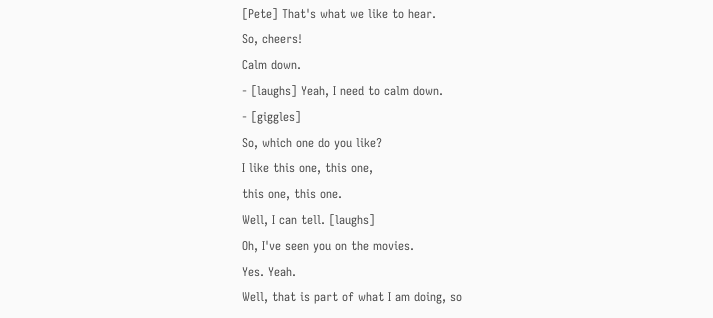[Pete] That's what we like to hear.
So, cheers!
Calm down.
- [laughs] Yeah, I need to calm down.
- [giggles]
So, which one do you like?
I like this one, this one,
this one, this one.
Well, I can tell. [laughs]
Oh, I've seen you on the movies.
Yes. Yeah.
Well, that is part of what I am doing, so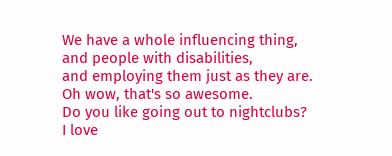We have a whole influencing thing,
and people with disabilities,
and employing them just as they are.
Oh wow, that's so awesome.
Do you like going out to nightclubs?
I love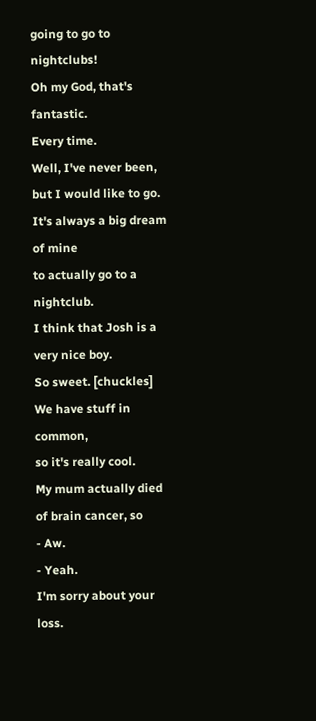going to go to nightclubs!
Oh my God, that's fantastic.
Every time.
Well, I've never been,
but I would like to go.
It's always a big dream of mine
to actually go to a nightclub.
I think that Josh is a very nice boy.
So sweet. [chuckles]
We have stuff in common,
so it's really cool.
My mum actually died of brain cancer, so
- Aw.
- Yeah.
I'm sorry about your loss.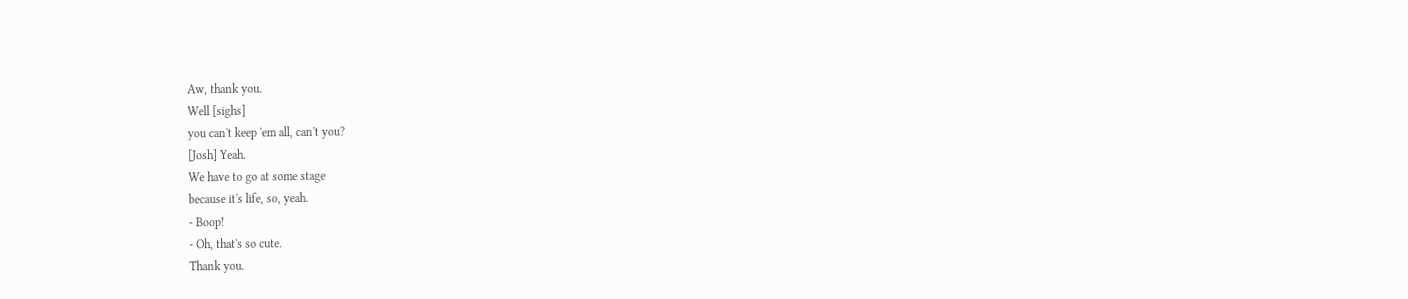Aw, thank you.
Well [sighs]
you can't keep 'em all, can't you?
[Josh] Yeah.
We have to go at some stage
because it's life, so, yeah.
- Boop!
- Oh, that's so cute.
Thank you.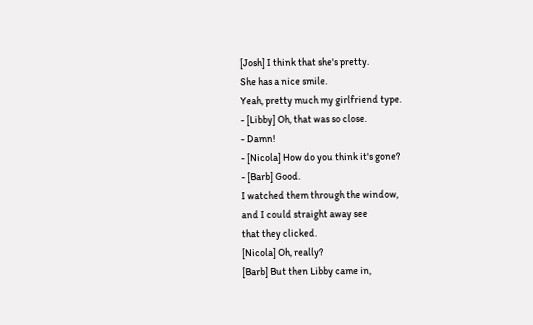[Josh] I think that she's pretty.
She has a nice smile.
Yeah, pretty much my girlfriend type.
- [Libby] Oh, that was so close.
- Damn!
- [Nicola] How do you think it's gone?
- [Barb] Good.
I watched them through the window,
and I could straight away see
that they clicked.
[Nicola] Oh, really?
[Barb] But then Libby came in,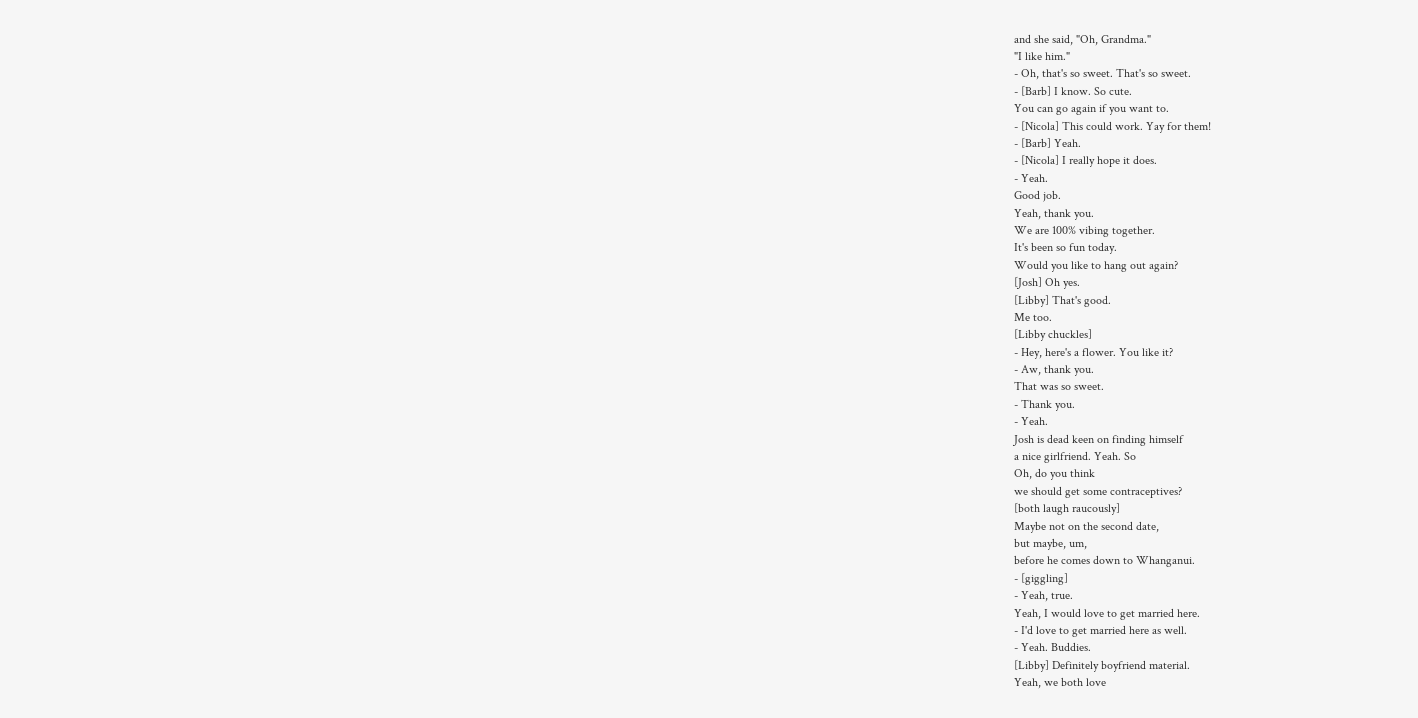and she said, "Oh, Grandma."
"I like him."
- Oh, that's so sweet. That's so sweet.
- [Barb] I know. So cute.
You can go again if you want to.
- [Nicola] This could work. Yay for them!
- [Barb] Yeah.
- [Nicola] I really hope it does.
- Yeah.
Good job.
Yeah, thank you.
We are 100% vibing together.
It's been so fun today.
Would you like to hang out again?
[Josh] Oh yes.
[Libby] That's good.
Me too.
[Libby chuckles]
- Hey, here's a flower. You like it?
- Aw, thank you.
That was so sweet.
- Thank you.
- Yeah.
Josh is dead keen on finding himself
a nice girlfriend. Yeah. So
Oh, do you think
we should get some contraceptives?
[both laugh raucously]
Maybe not on the second date,
but maybe, um,
before he comes down to Whanganui.
- [giggling]
- Yeah, true.
Yeah, I would love to get married here.
- I'd love to get married here as well.
- Yeah. Buddies.
[Libby] Definitely boyfriend material.
Yeah, we both love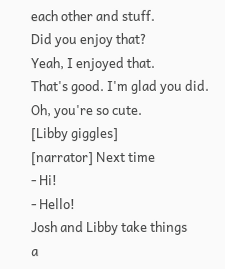each other and stuff.
Did you enjoy that?
Yeah, I enjoyed that.
That's good. I'm glad you did.
Oh, you're so cute.
[Libby giggles]
[narrator] Next time
- Hi!
- Hello!
Josh and Libby take things
a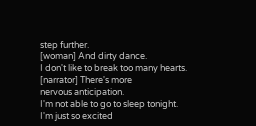step further.
[woman] And dirty dance.
I don't like to break too many hearts.
[narrator] There's more
nervous anticipation.
I'm not able to go to sleep tonight.
I'm just so excited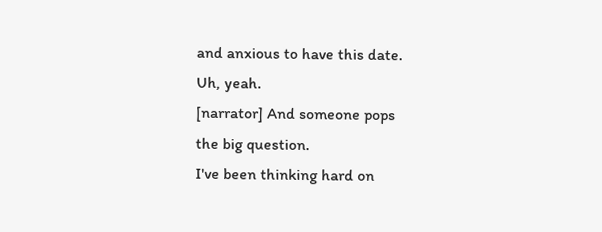and anxious to have this date.
Uh, yeah.
[narrator] And someone pops
the big question.
I've been thinking hard on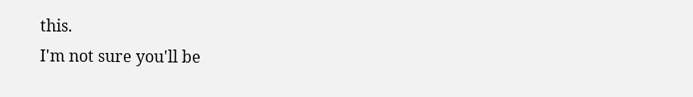this.
I'm not sure you'll be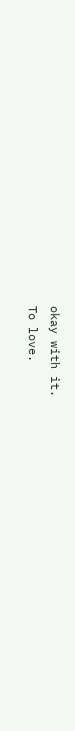okay with it.
To love.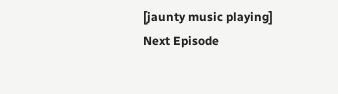[jaunty music playing]
Next Episode